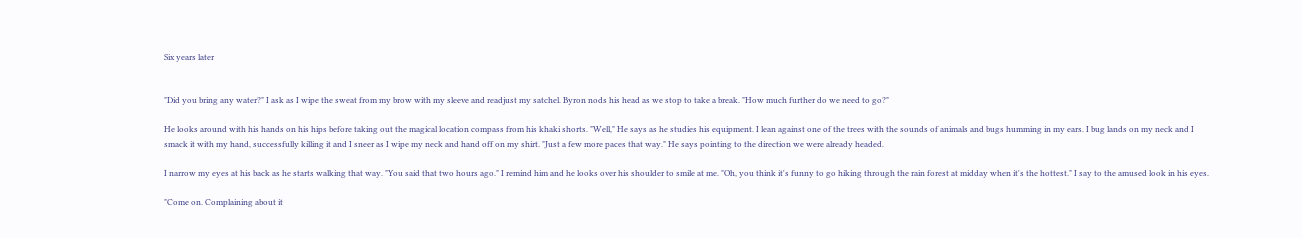Six years later


"Did you bring any water?" I ask as I wipe the sweat from my brow with my sleeve and readjust my satchel. Byron nods his head as we stop to take a break. "How much further do we need to go?"

He looks around with his hands on his hips before taking out the magical location compass from his khaki shorts. "Well," He says as he studies his equipment. I lean against one of the trees with the sounds of animals and bugs humming in my ears. I bug lands on my neck and I smack it with my hand, successfully killing it and I sneer as I wipe my neck and hand off on my shirt. "Just a few more paces that way." He says pointing to the direction we were already headed.

I narrow my eyes at his back as he starts walking that way. "You said that two hours ago." I remind him and he looks over his shoulder to smile at me. "Oh, you think it's funny to go hiking through the rain forest at midday when it's the hottest." I say to the amused look in his eyes.

"Come on. Complaining about it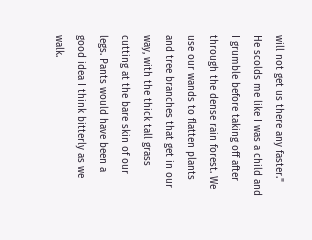will not get us there any faster." He scolds me like I was a child and I grumble before taking off after through the dense rain forest. We use our wands to flatten plants and tree branches that get in our way, with the thick tall grass cutting at the bare skin of our legs. Pants would have been a good idea I think bitterly as we walk.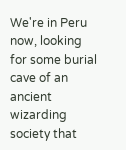We're in Peru now, looking for some burial cave of an ancient wizarding society that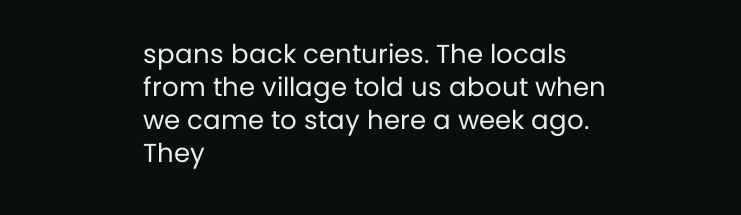spans back centuries. The locals from the village told us about when we came to stay here a week ago. They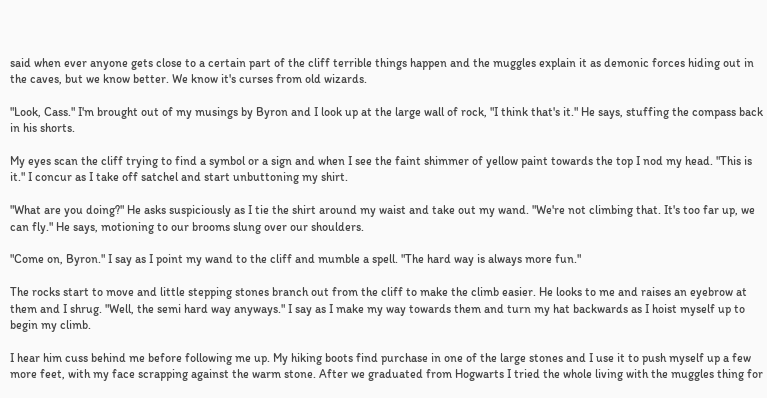said when ever anyone gets close to a certain part of the cliff terrible things happen and the muggles explain it as demonic forces hiding out in the caves, but we know better. We know it's curses from old wizards.

"Look, Cass." I'm brought out of my musings by Byron and I look up at the large wall of rock, "I think that's it." He says, stuffing the compass back in his shorts.

My eyes scan the cliff trying to find a symbol or a sign and when I see the faint shimmer of yellow paint towards the top I nod my head. "This is it." I concur as I take off satchel and start unbuttoning my shirt.

"What are you doing?" He asks suspiciously as I tie the shirt around my waist and take out my wand. "We're not climbing that. It's too far up, we can fly." He says, motioning to our brooms slung over our shoulders.

"Come on, Byron." I say as I point my wand to the cliff and mumble a spell. "The hard way is always more fun."

The rocks start to move and little stepping stones branch out from the cliff to make the climb easier. He looks to me and raises an eyebrow at them and I shrug. "Well, the semi hard way anyways." I say as I make my way towards them and turn my hat backwards as I hoist myself up to begin my climb.

I hear him cuss behind me before following me up. My hiking boots find purchase in one of the large stones and I use it to push myself up a few more feet, with my face scrapping against the warm stone. After we graduated from Hogwarts I tried the whole living with the muggles thing for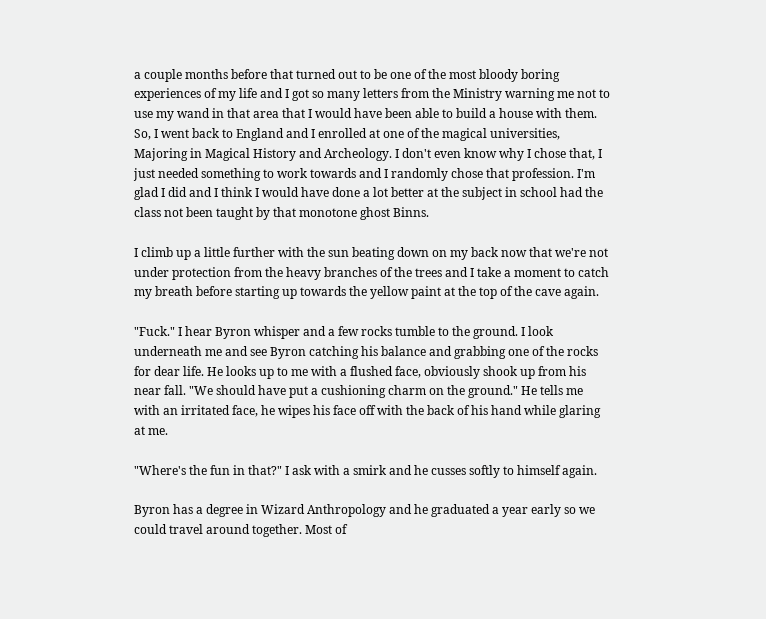a couple months before that turned out to be one of the most bloody boring experiences of my life and I got so many letters from the Ministry warning me not to use my wand in that area that I would have been able to build a house with them. So, I went back to England and I enrolled at one of the magical universities, Majoring in Magical History and Archeology. I don't even know why I chose that, I just needed something to work towards and I randomly chose that profession. I'm glad I did and I think I would have done a lot better at the subject in school had the class not been taught by that monotone ghost Binns.

I climb up a little further with the sun beating down on my back now that we're not under protection from the heavy branches of the trees and I take a moment to catch my breath before starting up towards the yellow paint at the top of the cave again.

"Fuck." I hear Byron whisper and a few rocks tumble to the ground. I look underneath me and see Byron catching his balance and grabbing one of the rocks for dear life. He looks up to me with a flushed face, obviously shook up from his near fall. "We should have put a cushioning charm on the ground." He tells me with an irritated face, he wipes his face off with the back of his hand while glaring at me.

"Where's the fun in that?" I ask with a smirk and he cusses softly to himself again.

Byron has a degree in Wizard Anthropology and he graduated a year early so we could travel around together. Most of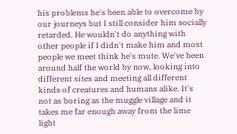his problems he's been able to overcome by our journeys but I still consider him socially retarded. He wouldn't do anything with other people if I didn't make him and most people we meet think he's mute. We've been around half the world by now, looking into different sites and meeting all different kinds of creatures and humans alike. It's not as boring as the muggle village and it takes me far enough away from the lime light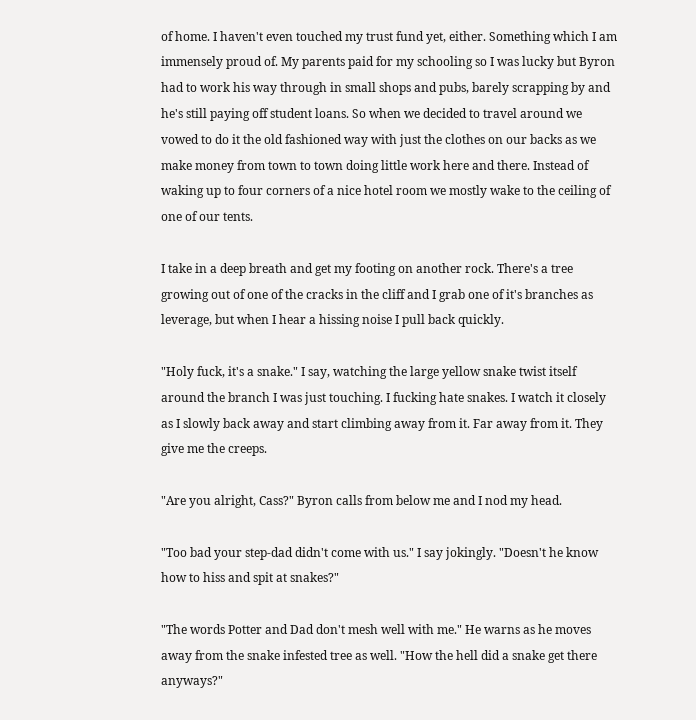of home. I haven't even touched my trust fund yet, either. Something which I am immensely proud of. My parents paid for my schooling so I was lucky but Byron had to work his way through in small shops and pubs, barely scrapping by and he's still paying off student loans. So when we decided to travel around we vowed to do it the old fashioned way with just the clothes on our backs as we make money from town to town doing little work here and there. Instead of waking up to four corners of a nice hotel room we mostly wake to the ceiling of one of our tents.

I take in a deep breath and get my footing on another rock. There's a tree growing out of one of the cracks in the cliff and I grab one of it's branches as leverage, but when I hear a hissing noise I pull back quickly.

"Holy fuck, it's a snake." I say, watching the large yellow snake twist itself around the branch I was just touching. I fucking hate snakes. I watch it closely as I slowly back away and start climbing away from it. Far away from it. They give me the creeps.

"Are you alright, Cass?" Byron calls from below me and I nod my head.

"Too bad your step-dad didn't come with us." I say jokingly. "Doesn't he know how to hiss and spit at snakes?"

"The words Potter and Dad don't mesh well with me." He warns as he moves away from the snake infested tree as well. "How the hell did a snake get there anyways?"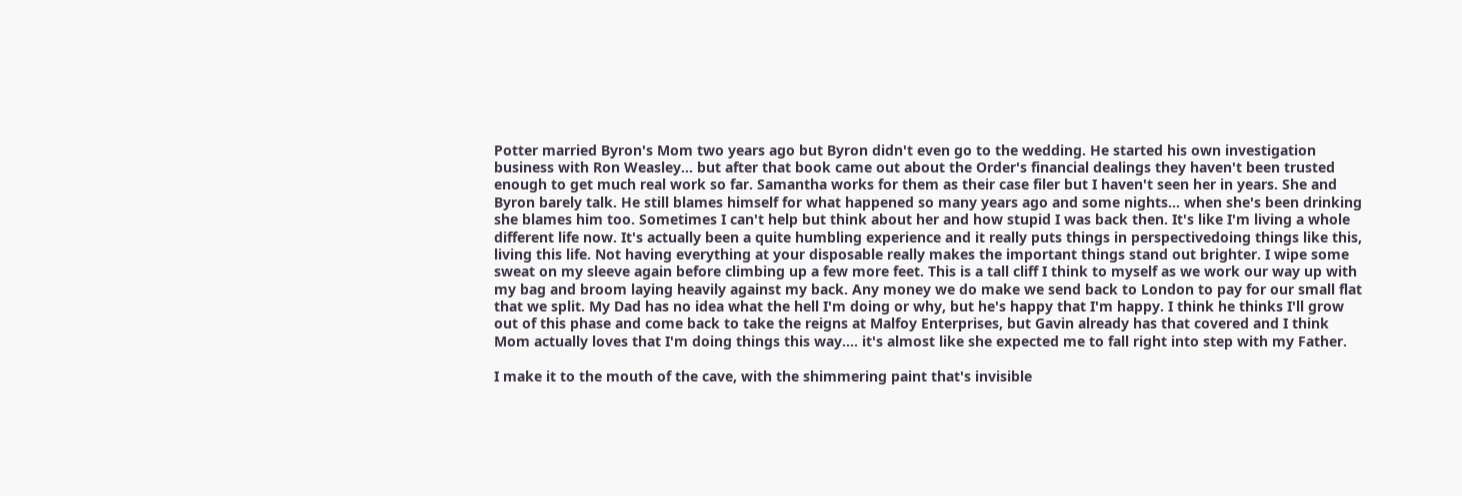Potter married Byron's Mom two years ago but Byron didn't even go to the wedding. He started his own investigation business with Ron Weasley... but after that book came out about the Order's financial dealings they haven't been trusted enough to get much real work so far. Samantha works for them as their case filer but I haven't seen her in years. She and Byron barely talk. He still blames himself for what happened so many years ago and some nights... when she's been drinking she blames him too. Sometimes I can't help but think about her and how stupid I was back then. It's like I'm living a whole different life now. It's actually been a quite humbling experience and it really puts things in perspectivedoing things like this, living this life. Not having everything at your disposable really makes the important things stand out brighter. I wipe some sweat on my sleeve again before climbing up a few more feet. This is a tall cliff I think to myself as we work our way up with my bag and broom laying heavily against my back. Any money we do make we send back to London to pay for our small flat that we split. My Dad has no idea what the hell I'm doing or why, but he's happy that I'm happy. I think he thinks I'll grow out of this phase and come back to take the reigns at Malfoy Enterprises, but Gavin already has that covered and I think Mom actually loves that I'm doing things this way.... it's almost like she expected me to fall right into step with my Father.

I make it to the mouth of the cave, with the shimmering paint that's invisible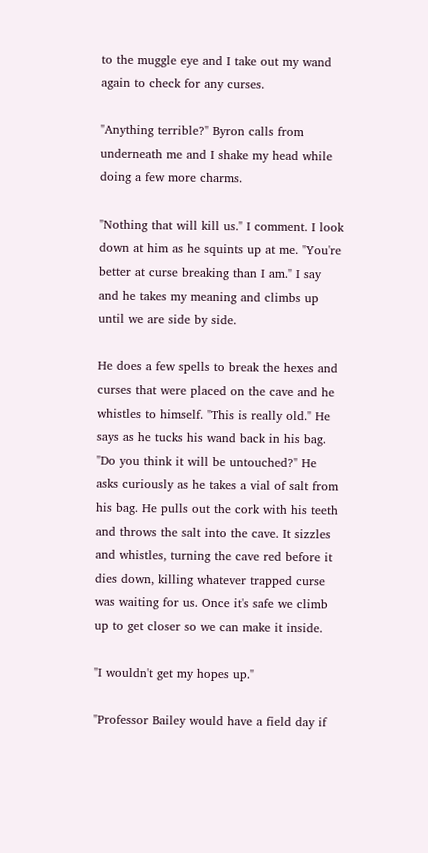to the muggle eye and I take out my wand again to check for any curses.

"Anything terrible?" Byron calls from underneath me and I shake my head while doing a few more charms.

"Nothing that will kill us." I comment. I look down at him as he squints up at me. "You're better at curse breaking than I am." I say and he takes my meaning and climbs up until we are side by side.

He does a few spells to break the hexes and curses that were placed on the cave and he whistles to himself. "This is really old." He says as he tucks his wand back in his bag. "Do you think it will be untouched?" He asks curiously as he takes a vial of salt from his bag. He pulls out the cork with his teeth and throws the salt into the cave. It sizzles and whistles, turning the cave red before it dies down, killing whatever trapped curse was waiting for us. Once it's safe we climb up to get closer so we can make it inside.

"I wouldn't get my hopes up."

"Professor Bailey would have a field day if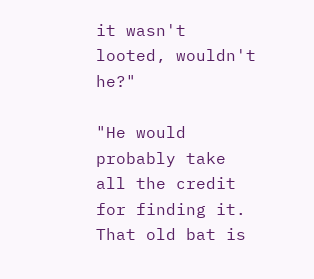it wasn't looted, wouldn't he?"

"He would probably take all the credit for finding it. That old bat is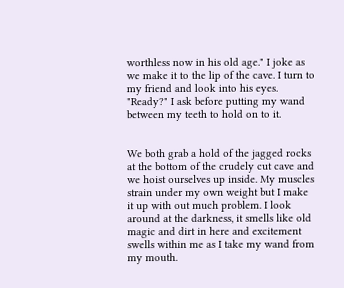worthless now in his old age." I joke as we make it to the lip of the cave. I turn to my friend and look into his eyes. "Ready?" I ask before putting my wand between my teeth to hold on to it.


We both grab a hold of the jagged rocks at the bottom of the crudely cut cave and we hoist ourselves up inside. My muscles strain under my own weight but I make it up with out much problem. I look around at the darkness, it smells like old magic and dirt in here and excitement swells within me as I take my wand from my mouth.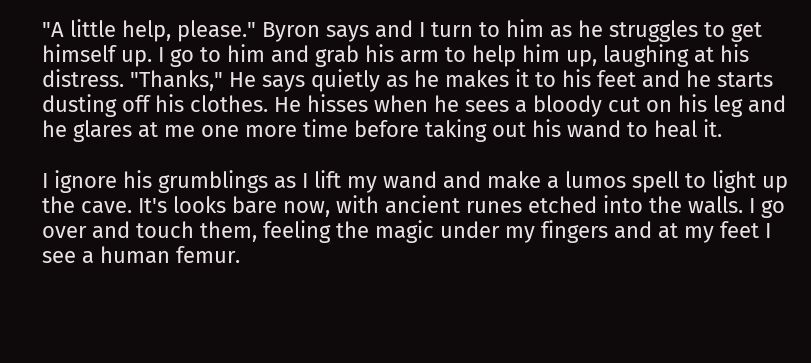"A little help, please." Byron says and I turn to him as he struggles to get himself up. I go to him and grab his arm to help him up, laughing at his distress. "Thanks," He says quietly as he makes it to his feet and he starts dusting off his clothes. He hisses when he sees a bloody cut on his leg and he glares at me one more time before taking out his wand to heal it.

I ignore his grumblings as I lift my wand and make a lumos spell to light up the cave. It's looks bare now, with ancient runes etched into the walls. I go over and touch them, feeling the magic under my fingers and at my feet I see a human femur.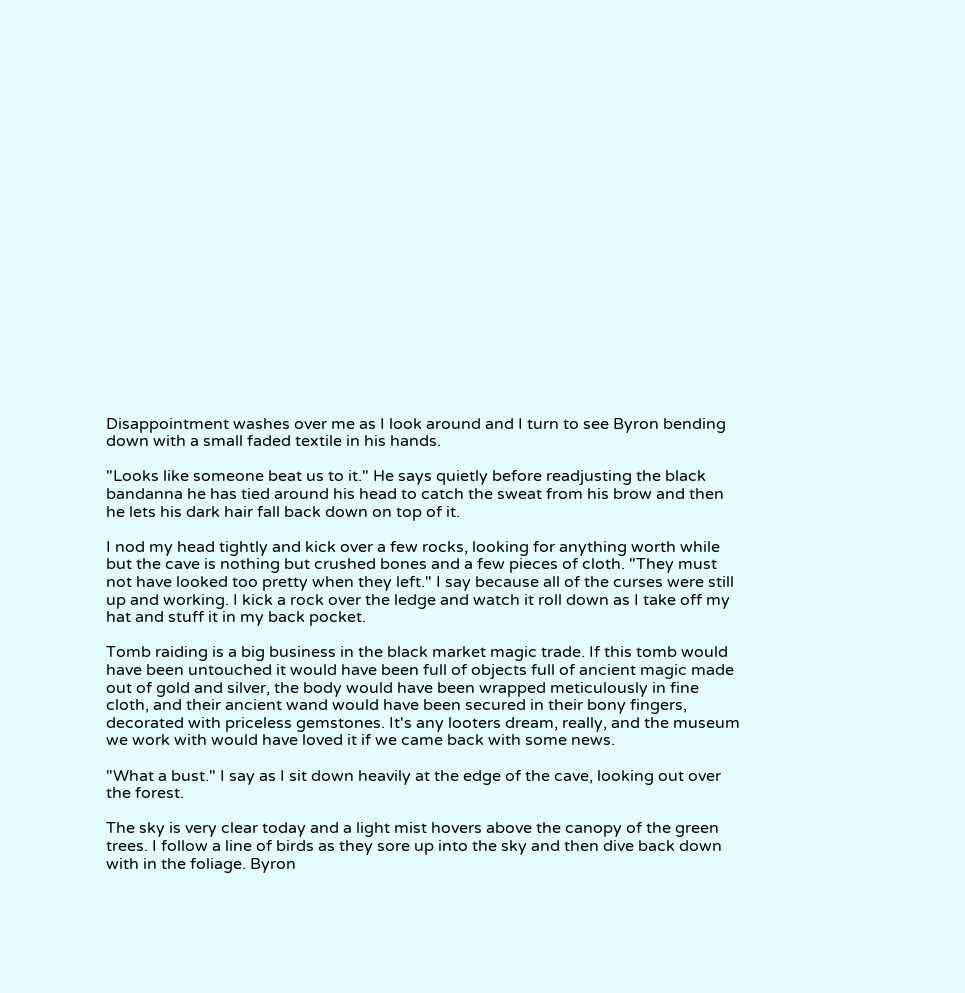Disappointment washes over me as I look around and I turn to see Byron bending down with a small faded textile in his hands.

"Looks like someone beat us to it." He says quietly before readjusting the black bandanna he has tied around his head to catch the sweat from his brow and then he lets his dark hair fall back down on top of it.

I nod my head tightly and kick over a few rocks, looking for anything worth while but the cave is nothing but crushed bones and a few pieces of cloth. "They must not have looked too pretty when they left." I say because all of the curses were still up and working. I kick a rock over the ledge and watch it roll down as I take off my hat and stuff it in my back pocket.

Tomb raiding is a big business in the black market magic trade. If this tomb would have been untouched it would have been full of objects full of ancient magic made out of gold and silver, the body would have been wrapped meticulously in fine cloth, and their ancient wand would have been secured in their bony fingers, decorated with priceless gemstones. It's any looters dream, really, and the museum we work with would have loved it if we came back with some news.

"What a bust." I say as I sit down heavily at the edge of the cave, looking out over the forest.

The sky is very clear today and a light mist hovers above the canopy of the green trees. I follow a line of birds as they sore up into the sky and then dive back down with in the foliage. Byron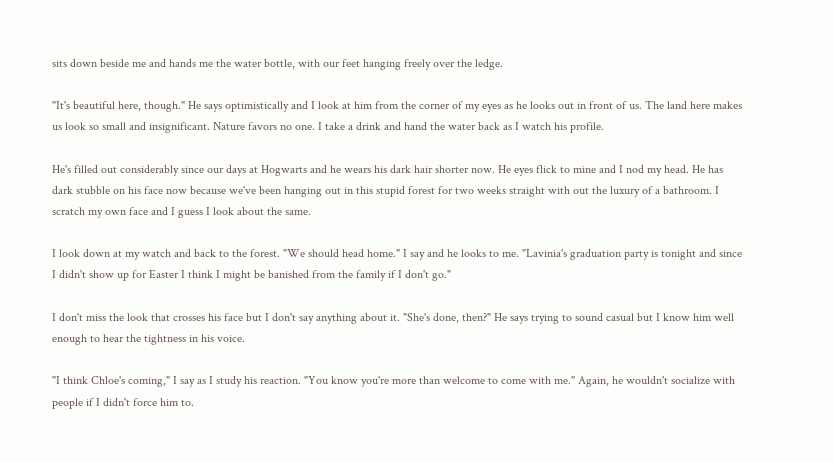sits down beside me and hands me the water bottle, with our feet hanging freely over the ledge.

"It's beautiful here, though." He says optimistically and I look at him from the corner of my eyes as he looks out in front of us. The land here makes us look so small and insignificant. Nature favors no one. I take a drink and hand the water back as I watch his profile.

He's filled out considerably since our days at Hogwarts and he wears his dark hair shorter now. He eyes flick to mine and I nod my head. He has dark stubble on his face now because we've been hanging out in this stupid forest for two weeks straight with out the luxury of a bathroom. I scratch my own face and I guess I look about the same.

I look down at my watch and back to the forest. "We should head home." I say and he looks to me. "Lavinia's graduation party is tonight and since I didn't show up for Easter I think I might be banished from the family if I don't go."

I don't miss the look that crosses his face but I don't say anything about it. "She's done, then?" He says trying to sound casual but I know him well enough to hear the tightness in his voice.

"I think Chloe's coming," I say as I study his reaction. "You know you're more than welcome to come with me." Again, he wouldn't socialize with people if I didn't force him to.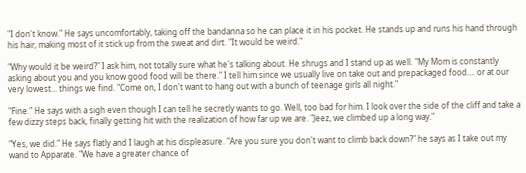"I don't know." He says uncomfortably, taking off the bandanna so he can place it in his pocket. He stands up and runs his hand through his hair, making most of it stick up from the sweat and dirt. "It would be weird."

"Why would it be weird?" I ask him, not totally sure what he's talking about. He shrugs and I stand up as well. "My Mom is constantly asking about you and you know good food will be there." I tell him since we usually live on take out and prepackaged food.... or at our very lowest... things we find. "Come on, I don't want to hang out with a bunch of teenage girls all night."

"Fine." He says with a sigh even though I can tell he secretly wants to go. Well, too bad for him. I look over the side of the cliff and take a few dizzy steps back, finally getting hit with the realization of how far up we are. "Jeez, we climbed up a long way."

"Yes, we did." He says flatly and I laugh at his displeasure. "Are you sure you don't want to climb back down?" he says as I take out my wand to Apparate. "We have a greater chance of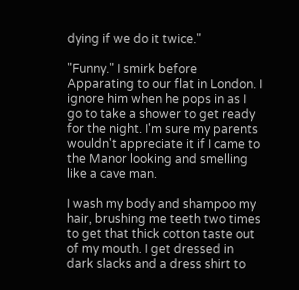dying if we do it twice."

"Funny." I smirk before Apparating to our flat in London. I ignore him when he pops in as I go to take a shower to get ready for the night. I'm sure my parents wouldn't appreciate it if I came to the Manor looking and smelling like a cave man.

I wash my body and shampoo my hair, brushing me teeth two times to get that thick cotton taste out of my mouth. I get dressed in dark slacks and a dress shirt to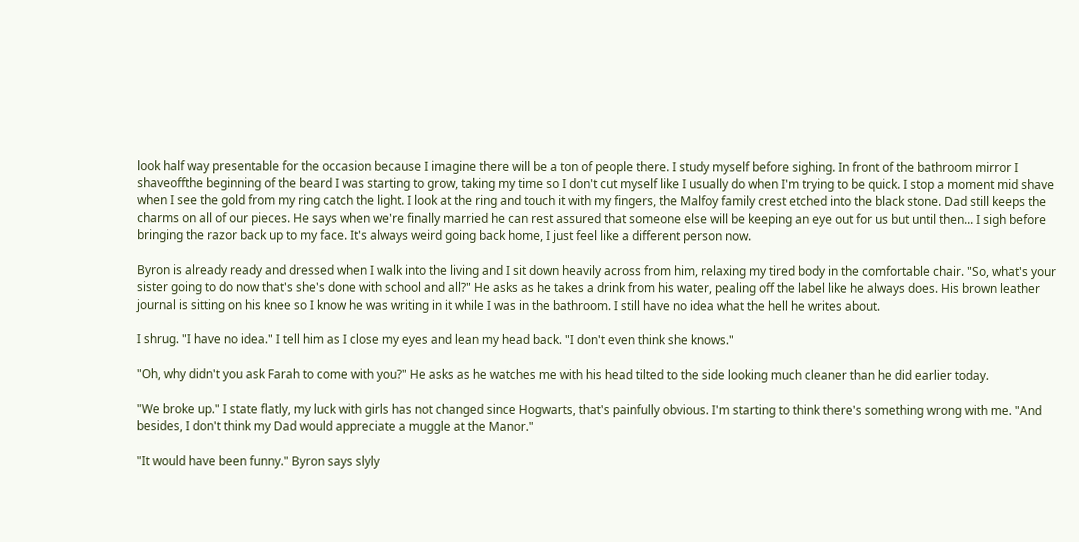look half way presentable for the occasion because I imagine there will be a ton of people there. I study myself before sighing. In front of the bathroom mirror I shaveoffthe beginning of the beard I was starting to grow, taking my time so I don't cut myself like I usually do when I'm trying to be quick. I stop a moment mid shave when I see the gold from my ring catch the light. I look at the ring and touch it with my fingers, the Malfoy family crest etched into the black stone. Dad still keeps the charms on all of our pieces. He says when we're finally married he can rest assured that someone else will be keeping an eye out for us but until then... I sigh before bringing the razor back up to my face. It's always weird going back home, I just feel like a different person now.

Byron is already ready and dressed when I walk into the living and I sit down heavily across from him, relaxing my tired body in the comfortable chair. "So, what's your sister going to do now that's she's done with school and all?" He asks as he takes a drink from his water, pealing off the label like he always does. His brown leather journal is sitting on his knee so I know he was writing in it while I was in the bathroom. I still have no idea what the hell he writes about.

I shrug. "I have no idea." I tell him as I close my eyes and lean my head back. "I don't even think she knows."

"Oh, why didn't you ask Farah to come with you?" He asks as he watches me with his head tilted to the side looking much cleaner than he did earlier today.

"We broke up." I state flatly, my luck with girls has not changed since Hogwarts, that's painfully obvious. I'm starting to think there's something wrong with me. "And besides, I don't think my Dad would appreciate a muggle at the Manor."

"It would have been funny." Byron says slyly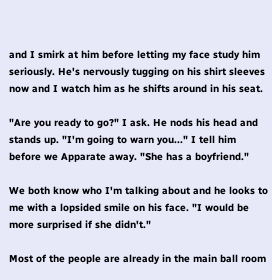and I smirk at him before letting my face study him seriously. He's nervously tugging on his shirt sleeves now and I watch him as he shifts around in his seat.

"Are you ready to go?" I ask. He nods his head and stands up. "I'm going to warn you..." I tell him before we Apparate away. "She has a boyfriend."

We both know who I'm talking about and he looks to me with a lopsided smile on his face. "I would be more surprised if she didn't."

Most of the people are already in the main ball room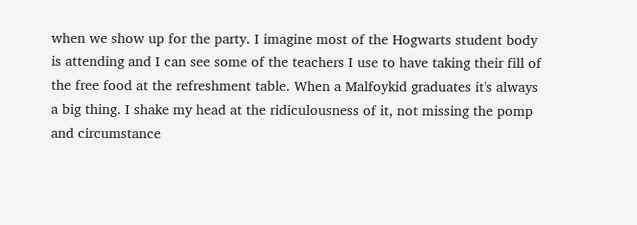when we show up for the party. I imagine most of the Hogwarts student body is attending and I can see some of the teachers I use to have taking their fill of the free food at the refreshment table. When a Malfoykid graduates it's always a big thing. I shake my head at the ridiculousness of it, not missing the pomp and circumstance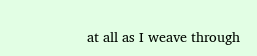at all as I weave through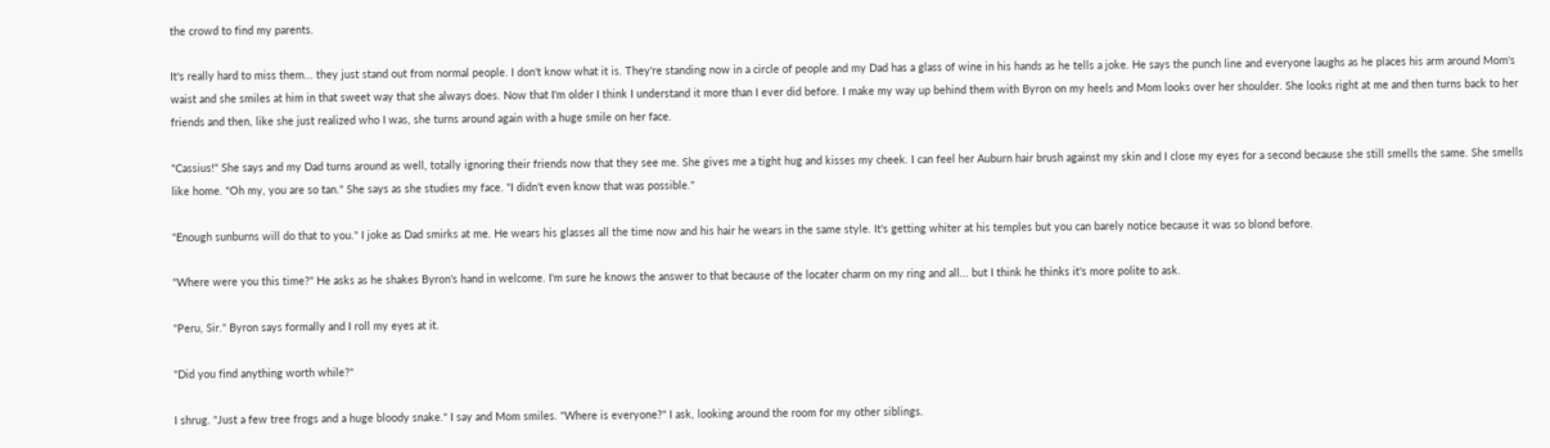the crowd to find my parents.

It's really hard to miss them... they just stand out from normal people. I don't know what it is. They're standing now in a circle of people and my Dad has a glass of wine in his hands as he tells a joke. He says the punch line and everyone laughs as he places his arm around Mom's waist and she smiles at him in that sweet way that she always does. Now that I'm older I think I understand it more than I ever did before. I make my way up behind them with Byron on my heels and Mom looks over her shoulder. She looks right at me and then turns back to her friends and then, like she just realized who I was, she turns around again with a huge smile on her face.

"Cassius!" She says and my Dad turns around as well, totally ignoring their friends now that they see me. She gives me a tight hug and kisses my cheek. I can feel her Auburn hair brush against my skin and I close my eyes for a second because she still smells the same. She smells like home. "Oh my, you are so tan." She says as she studies my face. "I didn't even know that was possible."

"Enough sunburns will do that to you." I joke as Dad smirks at me. He wears his glasses all the time now and his hair he wears in the same style. It's getting whiter at his temples but you can barely notice because it was so blond before.

"Where were you this time?" He asks as he shakes Byron's hand in welcome. I'm sure he knows the answer to that because of the locater charm on my ring and all... but I think he thinks it's more polite to ask.

"Peru, Sir." Byron says formally and I roll my eyes at it.

"Did you find anything worth while?"

I shrug. "Just a few tree frogs and a huge bloody snake." I say and Mom smiles. "Where is everyone?" I ask, looking around the room for my other siblings.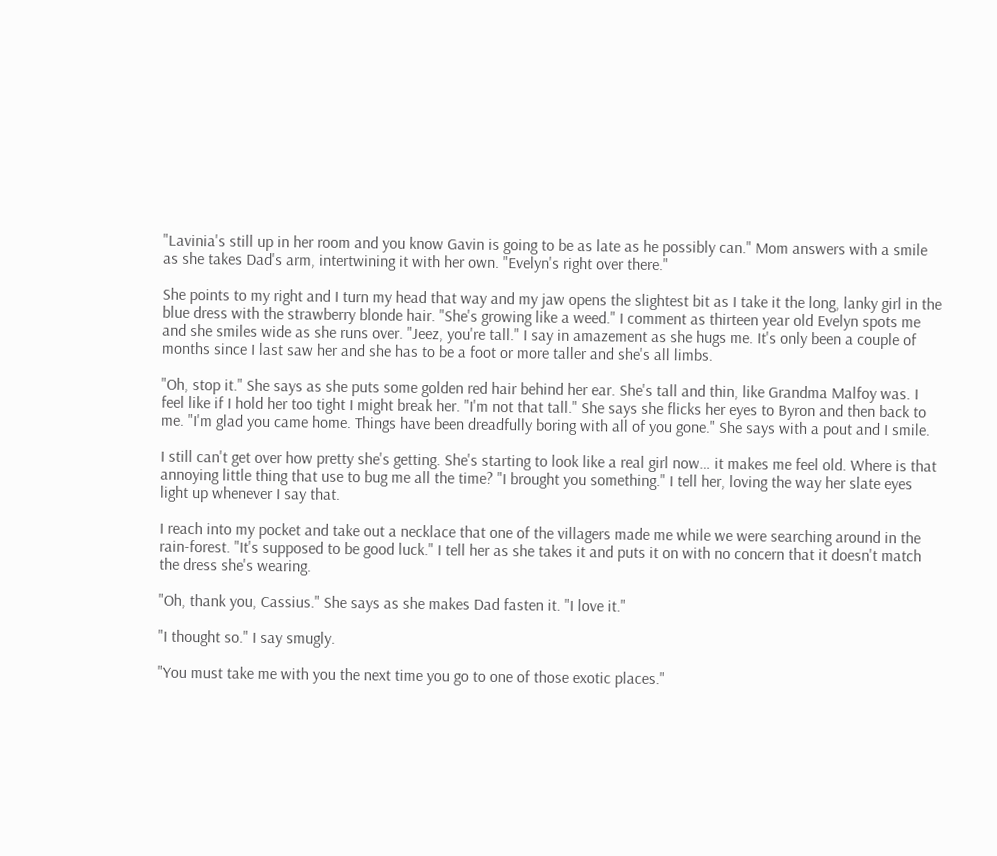"Lavinia's still up in her room and you know Gavin is going to be as late as he possibly can." Mom answers with a smile as she takes Dad's arm, intertwining it with her own. "Evelyn's right over there."

She points to my right and I turn my head that way and my jaw opens the slightest bit as I take it the long, lanky girl in the blue dress with the strawberry blonde hair. "She's growing like a weed." I comment as thirteen year old Evelyn spots me and she smiles wide as she runs over. "Jeez, you're tall." I say in amazement as she hugs me. It's only been a couple of months since I last saw her and she has to be a foot or more taller and she's all limbs.

"Oh, stop it." She says as she puts some golden red hair behind her ear. She's tall and thin, like Grandma Malfoy was. I feel like if I hold her too tight I might break her. "I'm not that tall." She says she flicks her eyes to Byron and then back to me. "I'm glad you came home. Things have been dreadfully boring with all of you gone." She says with a pout and I smile.

I still can't get over how pretty she's getting. She's starting to look like a real girl now… it makes me feel old. Where is that annoying little thing that use to bug me all the time? "I brought you something." I tell her, loving the way her slate eyes light up whenever I say that.

I reach into my pocket and take out a necklace that one of the villagers made me while we were searching around in the rain-forest. "It's supposed to be good luck." I tell her as she takes it and puts it on with no concern that it doesn't match the dress she's wearing.

"Oh, thank you, Cassius." She says as she makes Dad fasten it. "I love it."

"I thought so." I say smugly.

"You must take me with you the next time you go to one of those exotic places."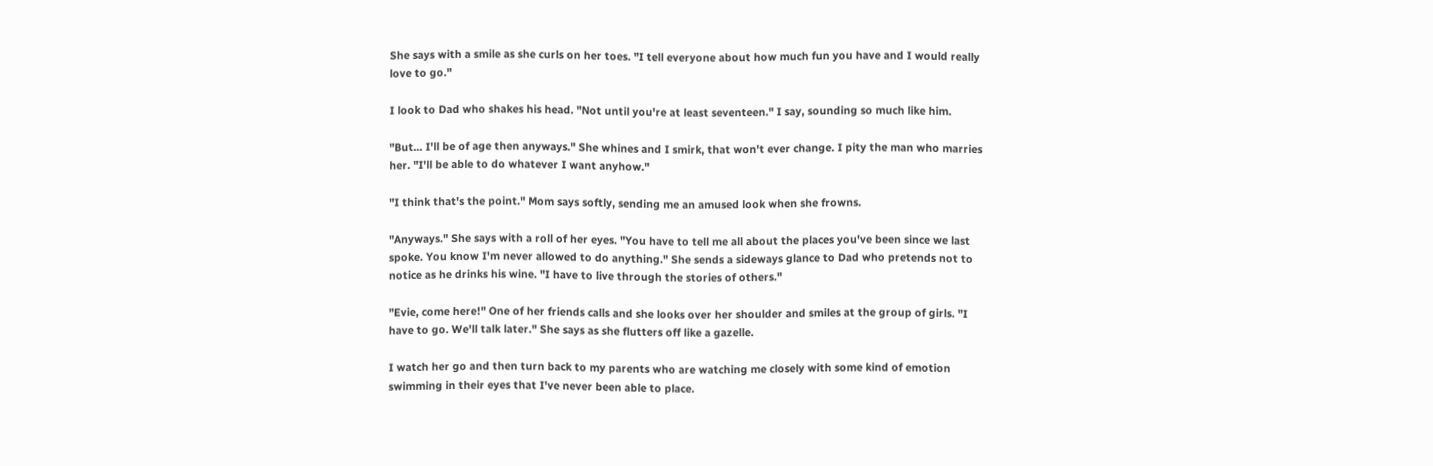She says with a smile as she curls on her toes. "I tell everyone about how much fun you have and I would really love to go."

I look to Dad who shakes his head. "Not until you're at least seventeen." I say, sounding so much like him.

"But... I'll be of age then anyways." She whines and I smirk, that won't ever change. I pity the man who marries her. "I'll be able to do whatever I want anyhow."

"I think that's the point." Mom says softly, sending me an amused look when she frowns.

"Anyways." She says with a roll of her eyes. "You have to tell me all about the places you've been since we last spoke. You know I'm never allowed to do anything." She sends a sideways glance to Dad who pretends not to notice as he drinks his wine. "I have to live through the stories of others."

"Evie, come here!" One of her friends calls and she looks over her shoulder and smiles at the group of girls. "I have to go. We'll talk later." She says as she flutters off like a gazelle.

I watch her go and then turn back to my parents who are watching me closely with some kind of emotion swimming in their eyes that I've never been able to place.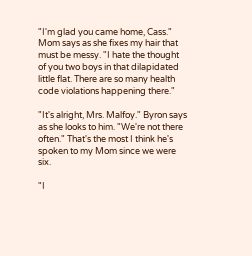"I'm glad you came home, Cass." Mom says as she fixes my hair that must be messy. "I hate the thought of you two boys in that dilapidated little flat. There are so many health code violations happening there."

"It's alright, Mrs. Malfoy." Byron says as she looks to him. "We're not there often." That's the most I think he's spoken to my Mom since we were six.

"I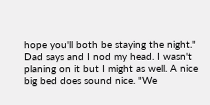hope you'll both be staying the night." Dad says and I nod my head. I wasn't planing on it but I might as well. A nice big bed does sound nice. "We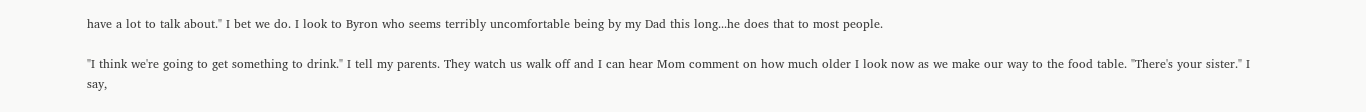have a lot to talk about." I bet we do. I look to Byron who seems terribly uncomfortable being by my Dad this long...he does that to most people.

"I think we're going to get something to drink." I tell my parents. They watch us walk off and I can hear Mom comment on how much older I look now as we make our way to the food table. "There's your sister." I say,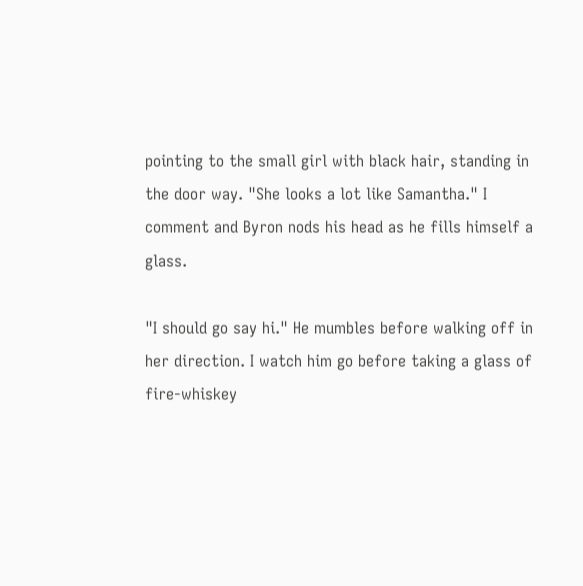pointing to the small girl with black hair, standing in the door way. "She looks a lot like Samantha." I comment and Byron nods his head as he fills himself a glass.

"I should go say hi." He mumbles before walking off in her direction. I watch him go before taking a glass of fire-whiskey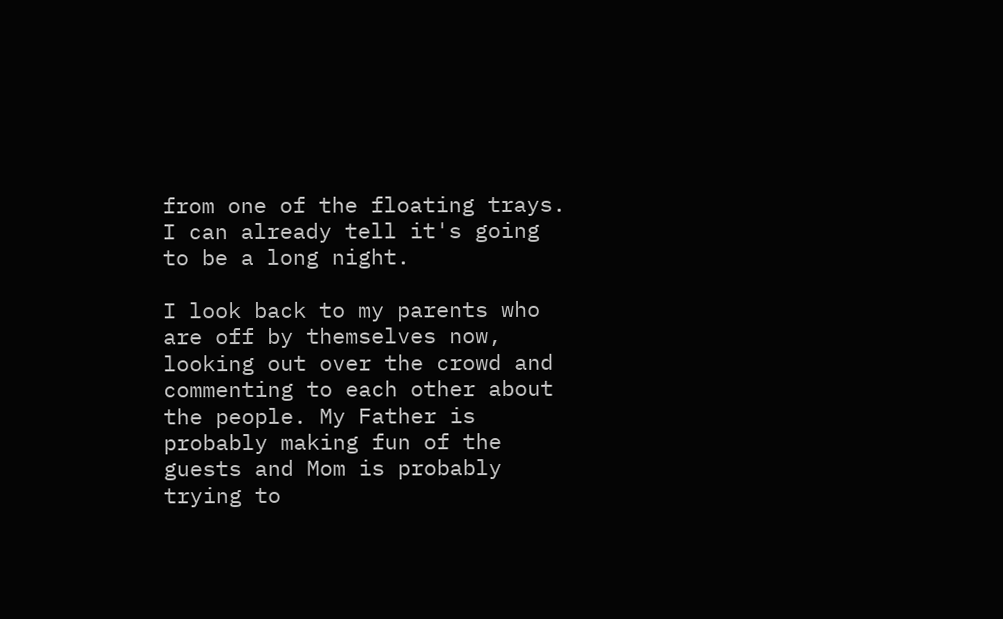from one of the floating trays. I can already tell it's going to be a long night.

I look back to my parents who are off by themselves now, looking out over the crowd and commenting to each other about the people. My Father is probably making fun of the guests and Mom is probably trying to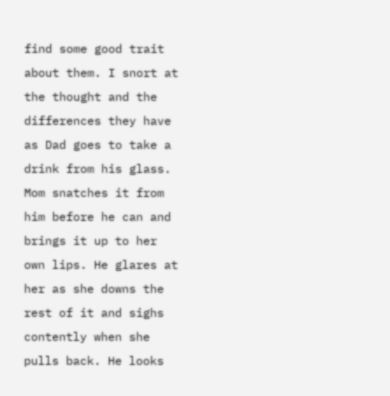find some good trait about them. I snort at the thought and the differences they have as Dad goes to take a drink from his glass. Mom snatches it from him before he can and brings it up to her own lips. He glares at her as she downs the rest of it and sighs contently when she pulls back. He looks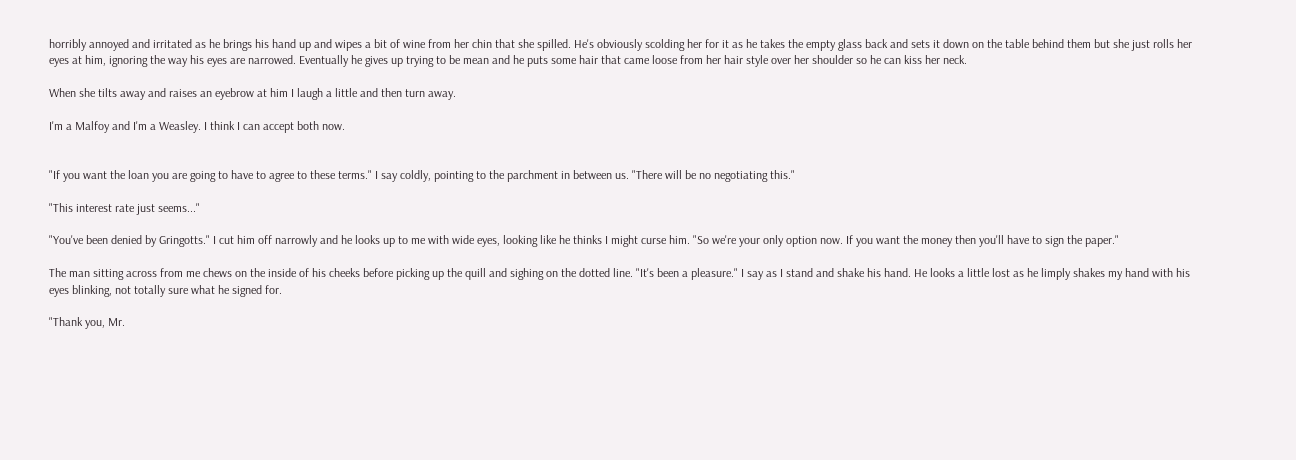horribly annoyed and irritated as he brings his hand up and wipes a bit of wine from her chin that she spilled. He's obviously scolding her for it as he takes the empty glass back and sets it down on the table behind them but she just rolls her eyes at him, ignoring the way his eyes are narrowed. Eventually he gives up trying to be mean and he puts some hair that came loose from her hair style over her shoulder so he can kiss her neck.

When she tilts away and raises an eyebrow at him I laugh a little and then turn away.

I'm a Malfoy and I'm a Weasley. I think I can accept both now.


"If you want the loan you are going to have to agree to these terms." I say coldly, pointing to the parchment in between us. "There will be no negotiating this."

"This interest rate just seems..."

"You've been denied by Gringotts." I cut him off narrowly and he looks up to me with wide eyes, looking like he thinks I might curse him. "So we're your only option now. If you want the money then you'll have to sign the paper."

The man sitting across from me chews on the inside of his cheeks before picking up the quill and sighing on the dotted line. "It's been a pleasure." I say as I stand and shake his hand. He looks a little lost as he limply shakes my hand with his eyes blinking, not totally sure what he signed for.

"Thank you, Mr.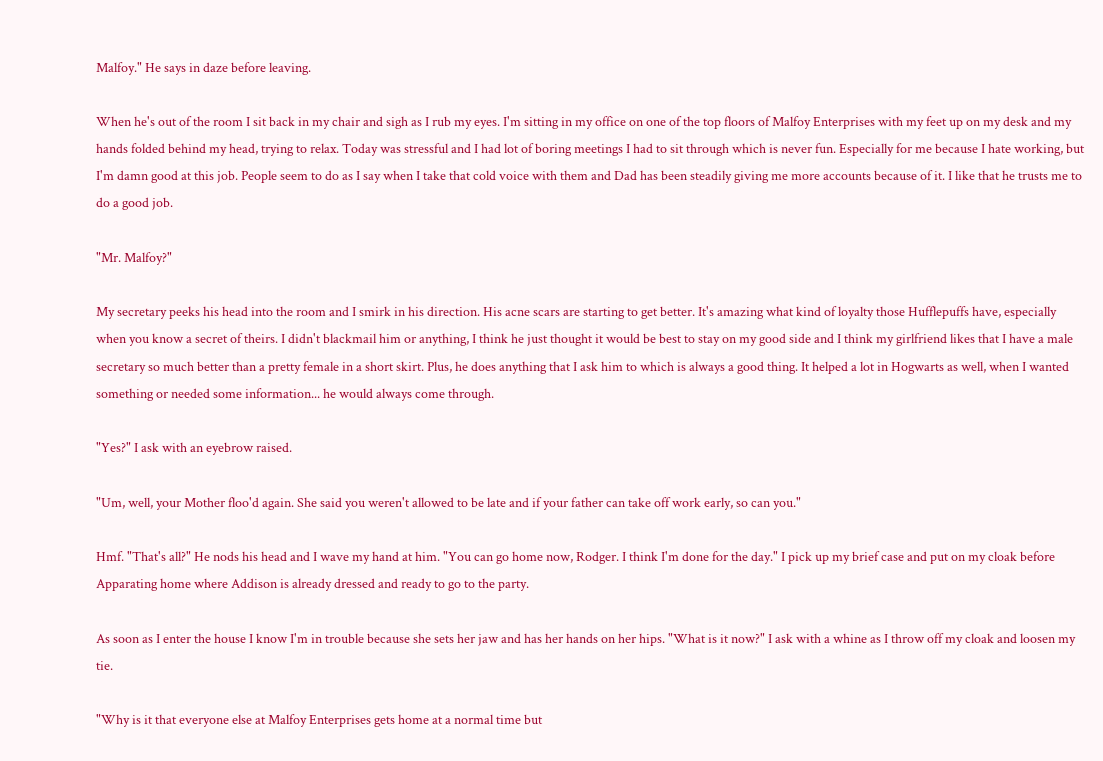Malfoy." He says in daze before leaving.

When he's out of the room I sit back in my chair and sigh as I rub my eyes. I'm sitting in my office on one of the top floors of Malfoy Enterprises with my feet up on my desk and my hands folded behind my head, trying to relax. Today was stressful and I had lot of boring meetings I had to sit through which is never fun. Especially for me because I hate working, but I'm damn good at this job. People seem to do as I say when I take that cold voice with them and Dad has been steadily giving me more accounts because of it. I like that he trusts me to do a good job.

"Mr. Malfoy?"

My secretary peeks his head into the room and I smirk in his direction. His acne scars are starting to get better. It's amazing what kind of loyalty those Hufflepuffs have, especially when you know a secret of theirs. I didn't blackmail him or anything, I think he just thought it would be best to stay on my good side and I think my girlfriend likes that I have a male secretary so much better than a pretty female in a short skirt. Plus, he does anything that I ask him to which is always a good thing. It helped a lot in Hogwarts as well, when I wanted something or needed some information... he would always come through.

"Yes?" I ask with an eyebrow raised.

"Um, well, your Mother floo'd again. She said you weren't allowed to be late and if your father can take off work early, so can you."

Hmf. "That's all?" He nods his head and I wave my hand at him. "You can go home now, Rodger. I think I'm done for the day." I pick up my brief case and put on my cloak before Apparating home where Addison is already dressed and ready to go to the party.

As soon as I enter the house I know I'm in trouble because she sets her jaw and has her hands on her hips. "What is it now?" I ask with a whine as I throw off my cloak and loosen my tie.

"Why is it that everyone else at Malfoy Enterprises gets home at a normal time but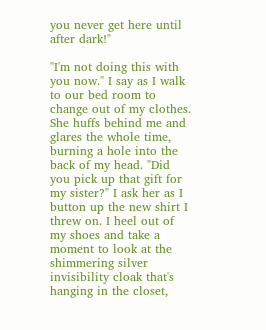you never get here until after dark!"

"I'm not doing this with you now." I say as I walk to our bed room to change out of my clothes. She huffs behind me and glares the whole time, burning a hole into the back of my head. "Did you pick up that gift for my sister?" I ask her as I button up the new shirt I threw on. I heel out of my shoes and take a moment to look at the shimmering silver invisibility cloak that's hanging in the closet,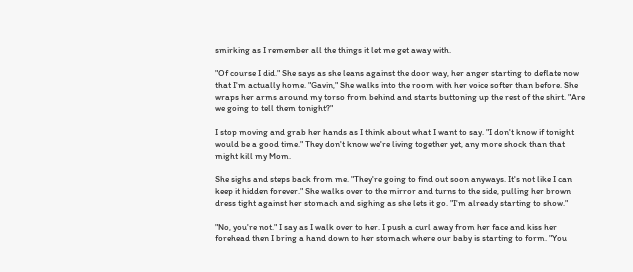smirking as I remember all the things it let me get away with.

"Of course I did." She says as she leans against the door way, her anger starting to deflate now that I'm actually home. "Gavin," She walks into the room with her voice softer than before. She wraps her arms around my torso from behind and starts buttoning up the rest of the shirt. "Are we going to tell them tonight?"

I stop moving and grab her hands as I think about what I want to say. "I don't know if tonight would be a good time." They don't know we're living together yet, any more shock than that might kill my Mom.

She sighs and steps back from me. "They're going to find out soon anyways. It's not like I can keep it hidden forever." She walks over to the mirror and turns to the side, pulling her brown dress tight against her stomach and sighing as she lets it go. "I'm already starting to show."

"No, you're not." I say as I walk over to her. I push a curl away from her face and kiss her forehead then I bring a hand down to her stomach where our baby is starting to form. "You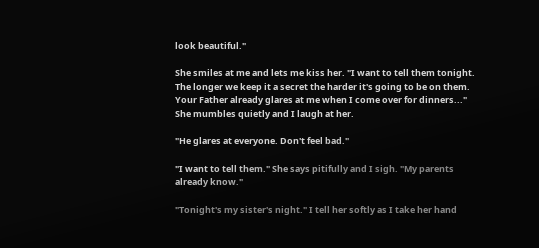look beautiful."

She smiles at me and lets me kiss her. "I want to tell them tonight. The longer we keep it a secret the harder it's going to be on them. Your Father already glares at me when I come over for dinners..." She mumbles quietly and I laugh at her.

"He glares at everyone. Don't feel bad."

"I want to tell them." She says pitifully and I sigh. "My parents already know."

"Tonight's my sister's night." I tell her softly as I take her hand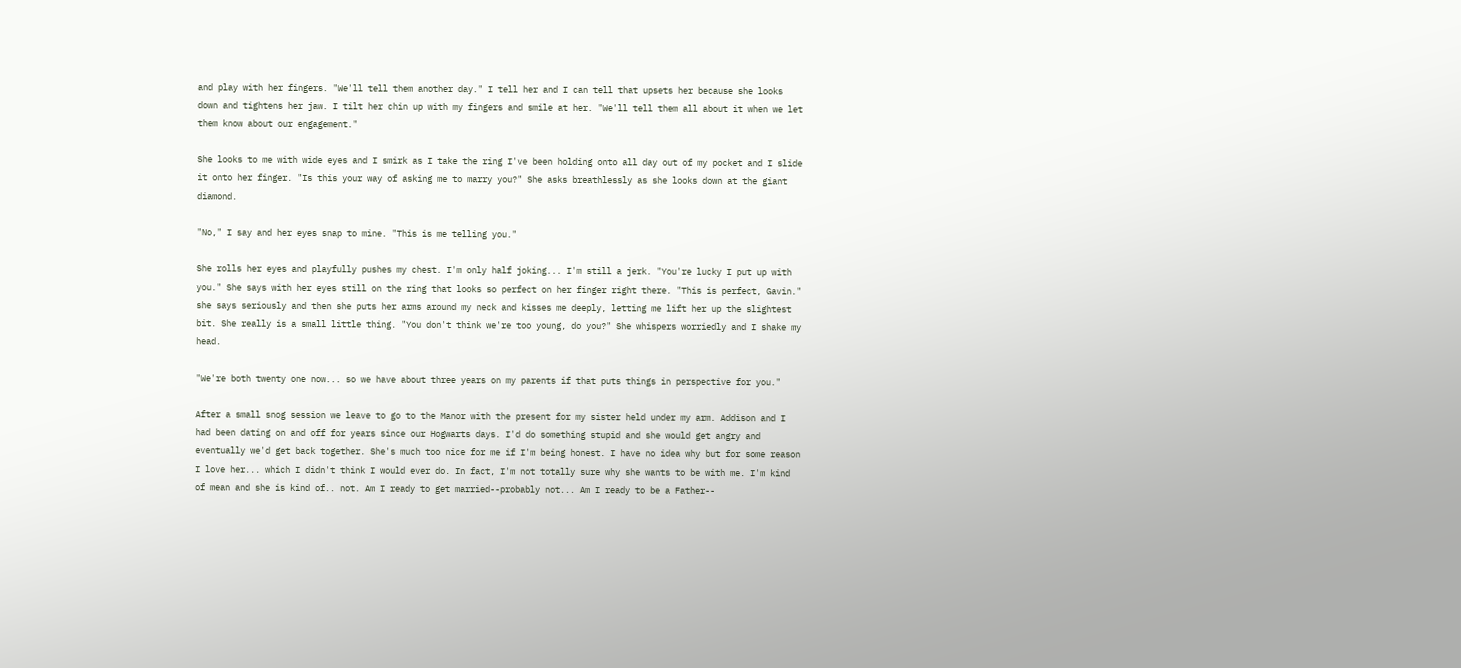and play with her fingers. "We'll tell them another day." I tell her and I can tell that upsets her because she looks down and tightens her jaw. I tilt her chin up with my fingers and smile at her. "We'll tell them all about it when we let them know about our engagement."

She looks to me with wide eyes and I smirk as I take the ring I've been holding onto all day out of my pocket and I slide it onto her finger. "Is this your way of asking me to marry you?" She asks breathlessly as she looks down at the giant diamond.

"No," I say and her eyes snap to mine. "This is me telling you."

She rolls her eyes and playfully pushes my chest. I'm only half joking... I'm still a jerk. "You're lucky I put up with you." She says with her eyes still on the ring that looks so perfect on her finger right there. "This is perfect, Gavin." she says seriously and then she puts her arms around my neck and kisses me deeply, letting me lift her up the slightest bit. She really is a small little thing. "You don't think we're too young, do you?" She whispers worriedly and I shake my head.

"We're both twenty one now... so we have about three years on my parents if that puts things in perspective for you."

After a small snog session we leave to go to the Manor with the present for my sister held under my arm. Addison and I had been dating on and off for years since our Hogwarts days. I'd do something stupid and she would get angry and eventually we'd get back together. She's much too nice for me if I'm being honest. I have no idea why but for some reason I love her... which I didn't think I would ever do. In fact, I'm not totally sure why she wants to be with me. I'm kind of mean and she is kind of.. not. Am I ready to get married--probably not... Am I ready to be a Father--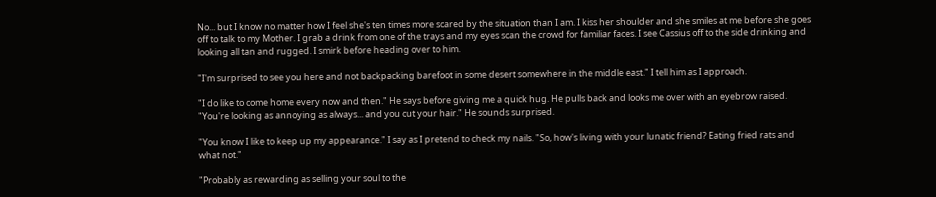No... but I know no matter how I feel she's ten times more scared by the situation than I am. I kiss her shoulder and she smiles at me before she goes off to talk to my Mother. I grab a drink from one of the trays and my eyes scan the crowd for familiar faces. I see Cassius off to the side drinking and looking all tan and rugged. I smirk before heading over to him.

"I'm surprised to see you here and not backpacking barefoot in some desert somewhere in the middle east." I tell him as I approach.

"I do like to come home every now and then." He says before giving me a quick hug. He pulls back and looks me over with an eyebrow raised. "You're looking as annoying as always... and you cut your hair." He sounds surprised.

"You know I like to keep up my appearance." I say as I pretend to check my nails. "So, how's living with your lunatic friend? Eating fried rats and what not."

"Probably as rewarding as selling your soul to the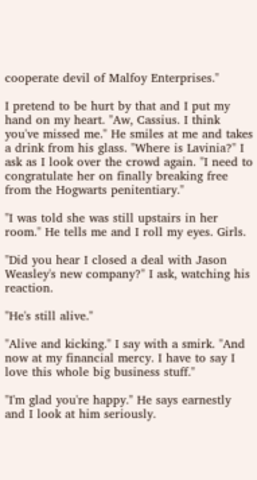cooperate devil of Malfoy Enterprises."

I pretend to be hurt by that and I put my hand on my heart. "Aw, Cassius. I think you've missed me." He smiles at me and takes a drink from his glass. "Where is Lavinia?" I ask as I look over the crowd again. "I need to congratulate her on finally breaking free from the Hogwarts penitentiary."

"I was told she was still upstairs in her room." He tells me and I roll my eyes. Girls.

"Did you hear I closed a deal with Jason Weasley's new company?" I ask, watching his reaction.

"He's still alive."

"Alive and kicking." I say with a smirk. "And now at my financial mercy. I have to say I love this whole big business stuff."

"I'm glad you're happy." He says earnestly and I look at him seriously.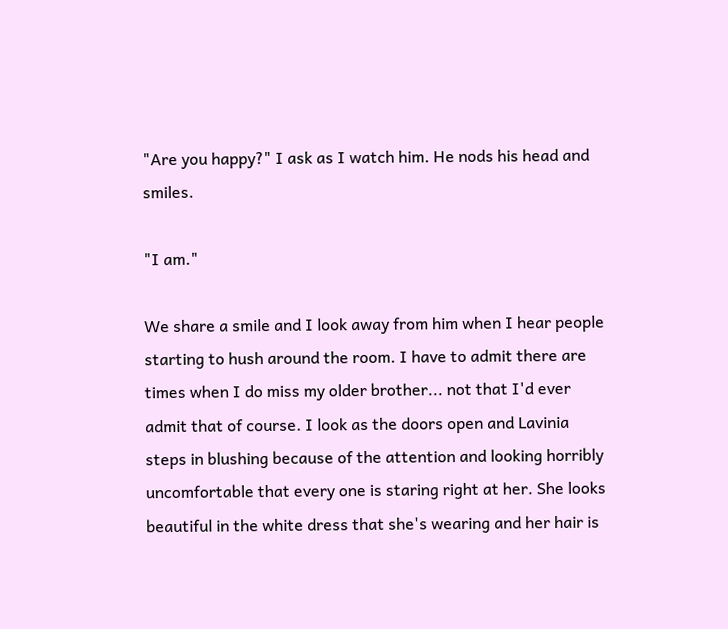"Are you happy?" I ask as I watch him. He nods his head and smiles.

"I am."

We share a smile and I look away from him when I hear people starting to hush around the room. I have to admit there are times when I do miss my older brother... not that I'd ever admit that of course. I look as the doors open and Lavinia steps in blushing because of the attention and looking horribly uncomfortable that every one is staring right at her. She looks beautiful in the white dress that she's wearing and her hair is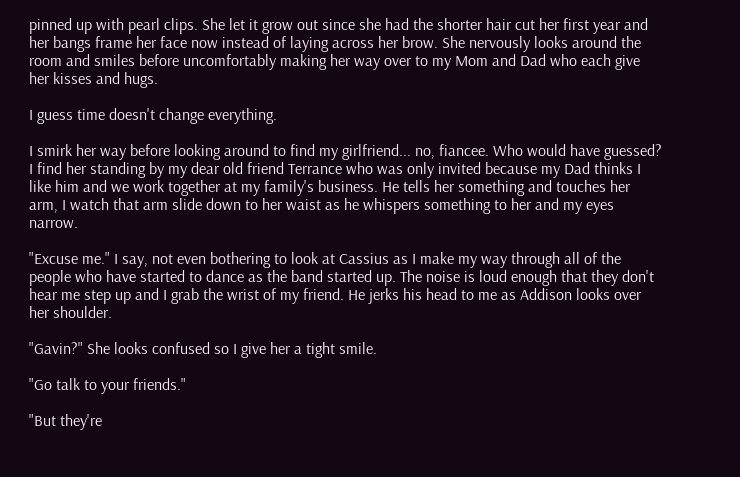pinned up with pearl clips. She let it grow out since she had the shorter hair cut her first year and her bangs frame her face now instead of laying across her brow. She nervously looks around the room and smiles before uncomfortably making her way over to my Mom and Dad who each give her kisses and hugs.

I guess time doesn't change everything.

I smirk her way before looking around to find my girlfriend... no, fiancee. Who would have guessed? I find her standing by my dear old friend Terrance who was only invited because my Dad thinks I like him and we work together at my family's business. He tells her something and touches her arm, I watch that arm slide down to her waist as he whispers something to her and my eyes narrow.

"Excuse me." I say, not even bothering to look at Cassius as I make my way through all of the people who have started to dance as the band started up. The noise is loud enough that they don't hear me step up and I grab the wrist of my friend. He jerks his head to me as Addison looks over her shoulder.

"Gavin?" She looks confused so I give her a tight smile.

"Go talk to your friends."

"But they're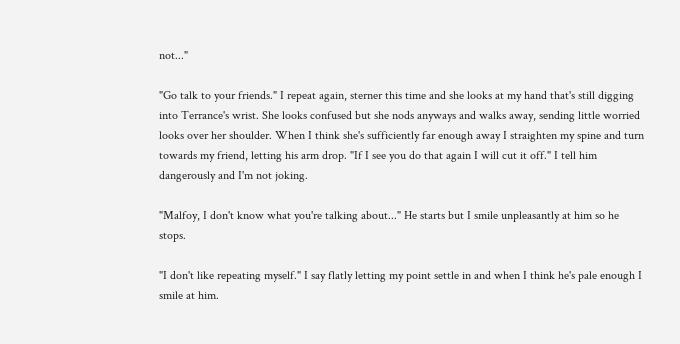not..."

"Go talk to your friends." I repeat again, sterner this time and she looks at my hand that's still digging into Terrance's wrist. She looks confused but she nods anyways and walks away, sending little worried looks over her shoulder. When I think she's sufficiently far enough away I straighten my spine and turn towards my friend, letting his arm drop. "If I see you do that again I will cut it off." I tell him dangerously and I'm not joking.

"Malfoy, I don't know what you're talking about..." He starts but I smile unpleasantly at him so he stops.

"I don't like repeating myself." I say flatly letting my point settle in and when I think he's pale enough I smile at him.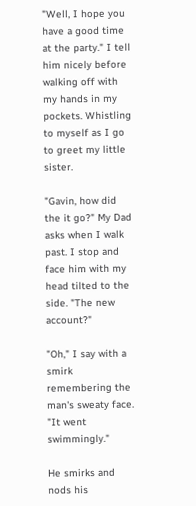"Well, I hope you have a good time at the party." I tell him nicely before walking off with my hands in my pockets. Whistling to myself as I go to greet my little sister.

"Gavin, how did the it go?" My Dad asks when I walk past. I stop and face him with my head tilted to the side. "The new account?"

"Oh," I say with a smirk remembering the man's sweaty face. "It went swimmingly."

He smirks and nods his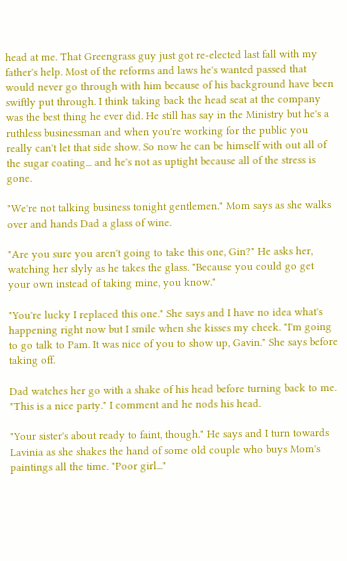head at me. That Greengrass guy just got re-elected last fall with my father's help. Most of the reforms and laws he's wanted passed that would never go through with him because of his background have been swiftly put through. I think taking back the head seat at the company was the best thing he ever did. He still has say in the Ministry but he's a ruthless businessman and when you're working for the public you really can't let that side show. So now he can be himself with out all of the sugar coating... and he's not as uptight because all of the stress is gone.

"We're not talking business tonight gentlemen." Mom says as she walks over and hands Dad a glass of wine.

"Are you sure you aren't going to take this one, Gin?" He asks her, watching her slyly as he takes the glass. "Because you could go get your own instead of taking mine, you know."

"You're lucky I replaced this one." She says and I have no idea what's happening right now but I smile when she kisses my cheek. "I'm going to go talk to Pam. It was nice of you to show up, Gavin." She says before taking off.

Dad watches her go with a shake of his head before turning back to me. "This is a nice party." I comment and he nods his head.

"Your sister's about ready to faint, though." He says and I turn towards Lavinia as she shakes the hand of some old couple who buys Mom's paintings all the time. "Poor girl..."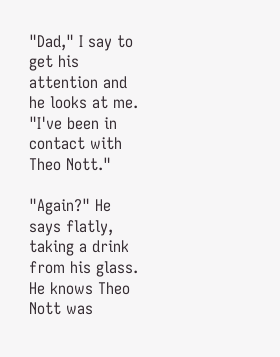"Dad," I say to get his attention and he looks at me. "I've been in contact with Theo Nott."

"Again?" He says flatly, taking a drink from his glass. He knows Theo Nott was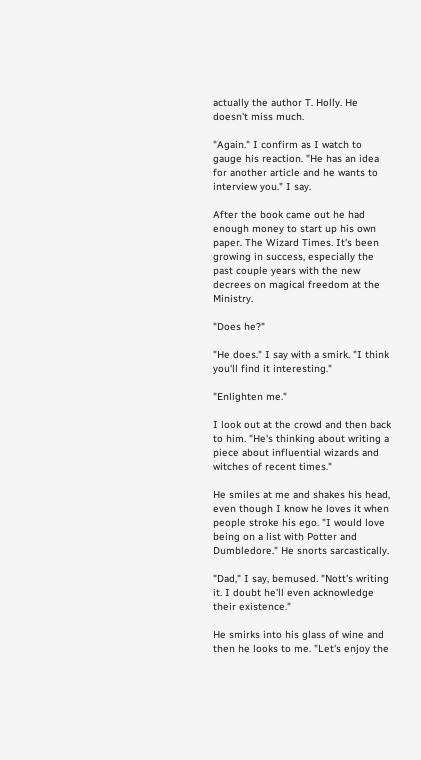actually the author T. Holly. He doesn't miss much.

"Again." I confirm as I watch to gauge his reaction. "He has an idea for another article and he wants to interview you." I say.

After the book came out he had enough money to start up his own paper. The Wizard Times. It's been growing in success, especially the past couple years with the new decrees on magical freedom at the Ministry.

"Does he?"

"He does." I say with a smirk. "I think you'll find it interesting."

"Enlighten me."

I look out at the crowd and then back to him. "He's thinking about writing a piece about influential wizards and witches of recent times."

He smiles at me and shakes his head, even though I know he loves it when people stroke his ego. "I would love being on a list with Potter and Dumbledore." He snorts sarcastically.

"Dad," I say, bemused. "Nott's writing it. I doubt he'll even acknowledge their existence."

He smirks into his glass of wine and then he looks to me. "Let's enjoy the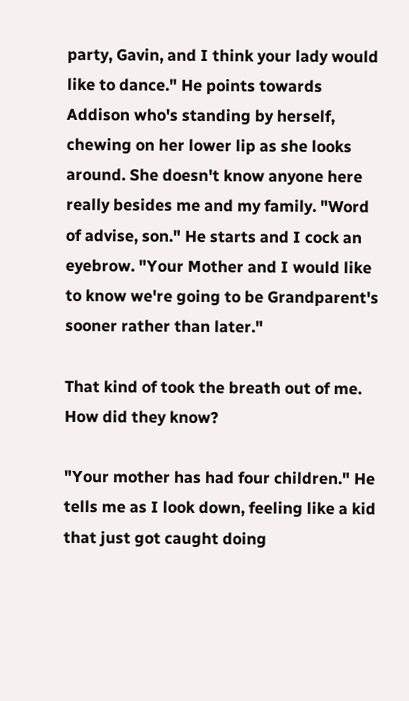party, Gavin, and I think your lady would like to dance." He points towards Addison who's standing by herself, chewing on her lower lip as she looks around. She doesn't know anyone here really besides me and my family. "Word of advise, son." He starts and I cock an eyebrow. "Your Mother and I would like to know we're going to be Grandparent's sooner rather than later."

That kind of took the breath out of me. How did they know?

"Your mother has had four children." He tells me as I look down, feeling like a kid that just got caught doing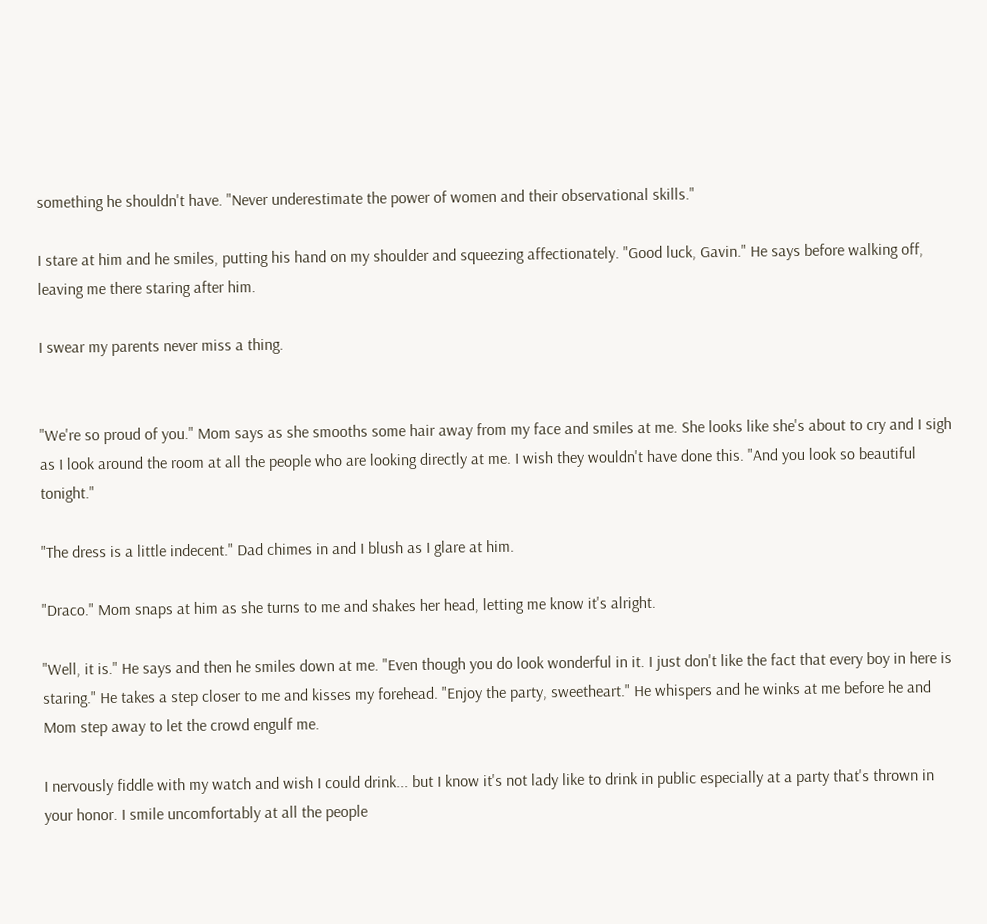something he shouldn't have. "Never underestimate the power of women and their observational skills."

I stare at him and he smiles, putting his hand on my shoulder and squeezing affectionately. "Good luck, Gavin." He says before walking off, leaving me there staring after him.

I swear my parents never miss a thing.


"We're so proud of you." Mom says as she smooths some hair away from my face and smiles at me. She looks like she's about to cry and I sigh as I look around the room at all the people who are looking directly at me. I wish they wouldn't have done this. "And you look so beautiful tonight."

"The dress is a little indecent." Dad chimes in and I blush as I glare at him.

"Draco." Mom snaps at him as she turns to me and shakes her head, letting me know it's alright.

"Well, it is." He says and then he smiles down at me. "Even though you do look wonderful in it. I just don't like the fact that every boy in here is staring." He takes a step closer to me and kisses my forehead. "Enjoy the party, sweetheart." He whispers and he winks at me before he and Mom step away to let the crowd engulf me.

I nervously fiddle with my watch and wish I could drink... but I know it's not lady like to drink in public especially at a party that's thrown in your honor. I smile uncomfortably at all the people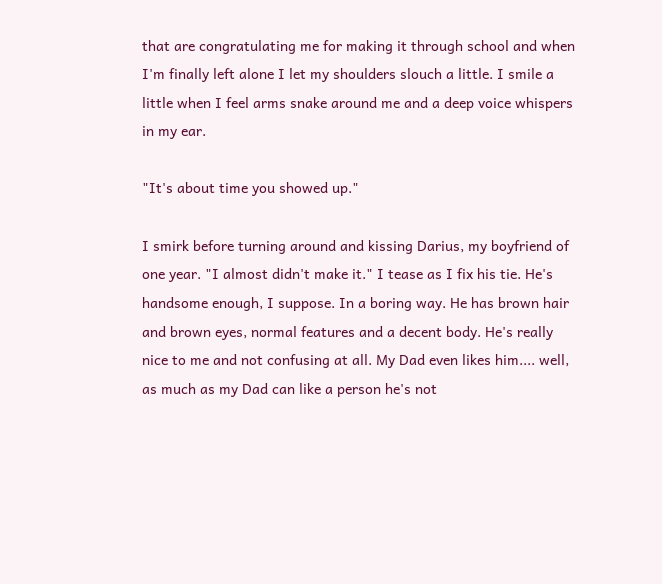that are congratulating me for making it through school and when I'm finally left alone I let my shoulders slouch a little. I smile a little when I feel arms snake around me and a deep voice whispers in my ear.

"It's about time you showed up."

I smirk before turning around and kissing Darius, my boyfriend of one year. "I almost didn't make it." I tease as I fix his tie. He's handsome enough, I suppose. In a boring way. He has brown hair and brown eyes, normal features and a decent body. He's really nice to me and not confusing at all. My Dad even likes him.... well, as much as my Dad can like a person he's not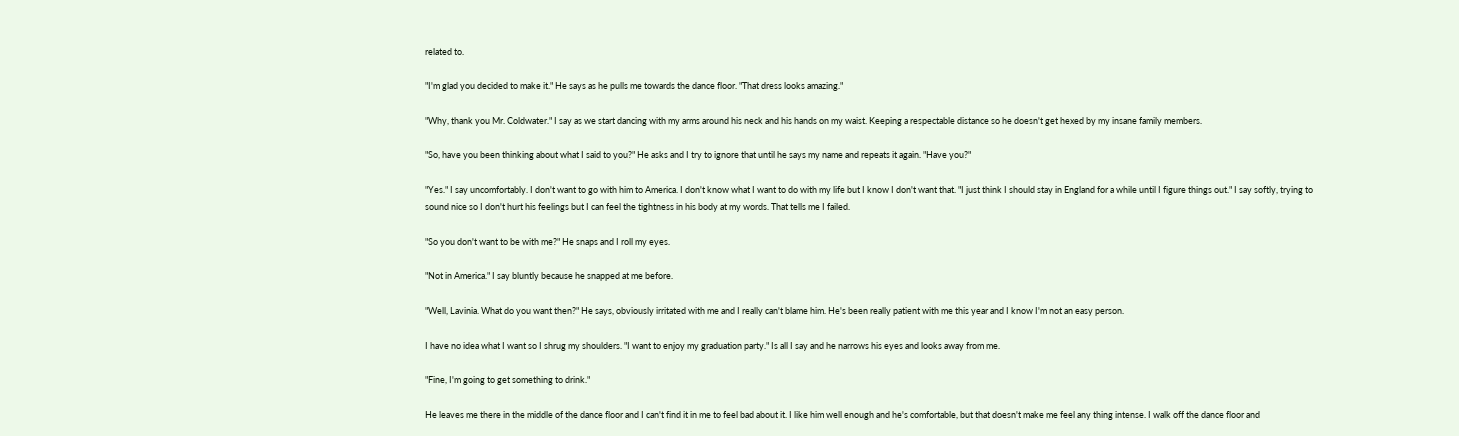related to.

"I'm glad you decided to make it." He says as he pulls me towards the dance floor. "That dress looks amazing."

"Why, thank you Mr. Coldwater." I say as we start dancing with my arms around his neck and his hands on my waist. Keeping a respectable distance so he doesn't get hexed by my insane family members.

"So, have you been thinking about what I said to you?" He asks and I try to ignore that until he says my name and repeats it again. "Have you?"

"Yes." I say uncomfortably. I don't want to go with him to America. I don't know what I want to do with my life but I know I don't want that. "I just think I should stay in England for a while until I figure things out." I say softly, trying to sound nice so I don't hurt his feelings but I can feel the tightness in his body at my words. That tells me I failed.

"So you don't want to be with me?" He snaps and I roll my eyes.

"Not in America." I say bluntly because he snapped at me before.

"Well, Lavinia. What do you want then?" He says, obviously irritated with me and I really can't blame him. He's been really patient with me this year and I know I'm not an easy person.

I have no idea what I want so I shrug my shoulders. "I want to enjoy my graduation party." Is all I say and he narrows his eyes and looks away from me.

"Fine, I'm going to get something to drink."

He leaves me there in the middle of the dance floor and I can't find it in me to feel bad about it. I like him well enough and he's comfortable, but that doesn't make me feel any thing intense. I walk off the dance floor and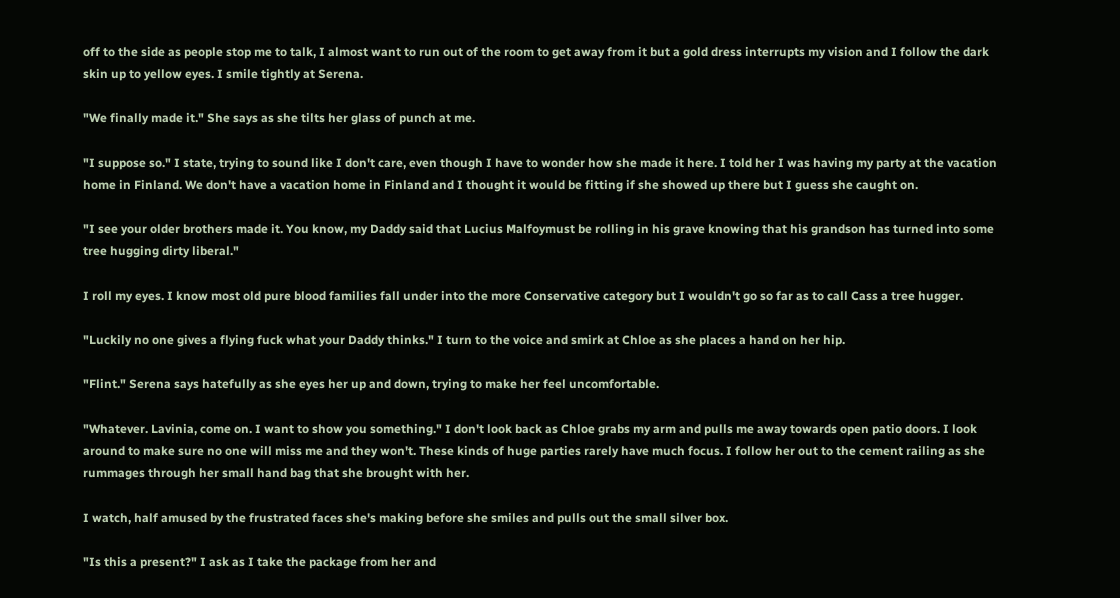off to the side as people stop me to talk, I almost want to run out of the room to get away from it but a gold dress interrupts my vision and I follow the dark skin up to yellow eyes. I smile tightly at Serena.

"We finally made it." She says as she tilts her glass of punch at me.

"I suppose so." I state, trying to sound like I don't care, even though I have to wonder how she made it here. I told her I was having my party at the vacation home in Finland. We don't have a vacation home in Finland and I thought it would be fitting if she showed up there but I guess she caught on.

"I see your older brothers made it. You know, my Daddy said that Lucius Malfoymust be rolling in his grave knowing that his grandson has turned into some tree hugging dirty liberal."

I roll my eyes. I know most old pure blood families fall under into the more Conservative category but I wouldn't go so far as to call Cass a tree hugger.

"Luckily no one gives a flying fuck what your Daddy thinks." I turn to the voice and smirk at Chloe as she places a hand on her hip.

"Flint." Serena says hatefully as she eyes her up and down, trying to make her feel uncomfortable.

"Whatever. Lavinia, come on. I want to show you something." I don't look back as Chloe grabs my arm and pulls me away towards open patio doors. I look around to make sure no one will miss me and they won't. These kinds of huge parties rarely have much focus. I follow her out to the cement railing as she rummages through her small hand bag that she brought with her.

I watch, half amused by the frustrated faces she's making before she smiles and pulls out the small silver box.

"Is this a present?" I ask as I take the package from her and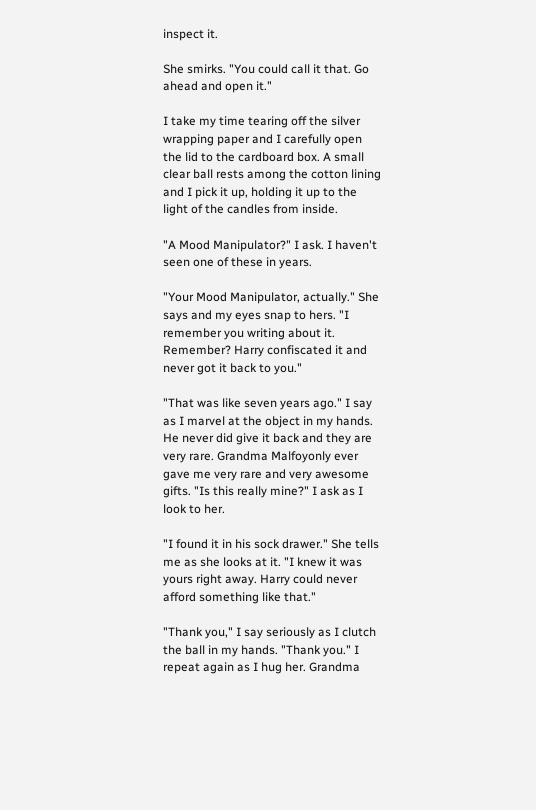inspect it.

She smirks. "You could call it that. Go ahead and open it."

I take my time tearing off the silver wrapping paper and I carefully open the lid to the cardboard box. A small clear ball rests among the cotton lining and I pick it up, holding it up to the light of the candles from inside.

"A Mood Manipulator?" I ask. I haven't seen one of these in years.

"Your Mood Manipulator, actually." She says and my eyes snap to hers. "I remember you writing about it. Remember? Harry confiscated it and never got it back to you."

"That was like seven years ago." I say as I marvel at the object in my hands. He never did give it back and they are very rare. Grandma Malfoyonly ever gave me very rare and very awesome gifts. "Is this really mine?" I ask as I look to her.

"I found it in his sock drawer." She tells me as she looks at it. "I knew it was yours right away. Harry could never afford something like that."

"Thank you," I say seriously as I clutch the ball in my hands. "Thank you." I repeat again as I hug her. Grandma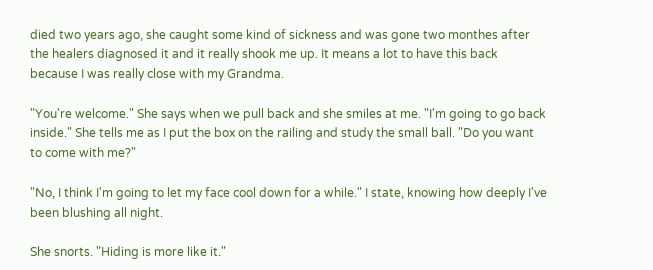died two years ago, she caught some kind of sickness and was gone two monthes after the healers diagnosed it and it really shook me up. It means a lot to have this back because I was really close with my Grandma.

"You're welcome." She says when we pull back and she smiles at me. "I'm going to go back inside." She tells me as I put the box on the railing and study the small ball. "Do you want to come with me?"

"No, I think I'm going to let my face cool down for a while." I state, knowing how deeply I've been blushing all night.

She snorts. "Hiding is more like it."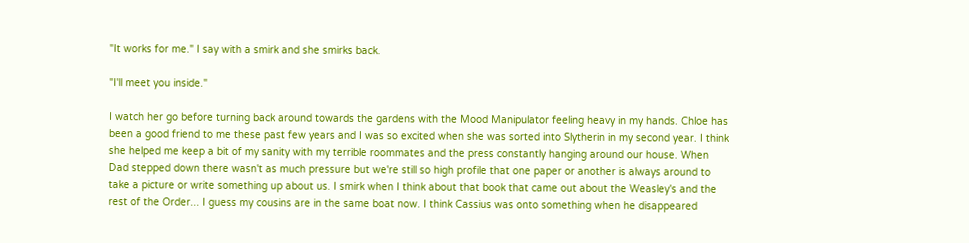"It works for me." I say with a smirk and she smirks back.

"I'll meet you inside."

I watch her go before turning back around towards the gardens with the Mood Manipulator feeling heavy in my hands. Chloe has been a good friend to me these past few years and I was so excited when she was sorted into Slytherin in my second year. I think she helped me keep a bit of my sanity with my terrible roommates and the press constantly hanging around our house. When Dad stepped down there wasn't as much pressure but we're still so high profile that one paper or another is always around to take a picture or write something up about us. I smirk when I think about that book that came out about the Weasley's and the rest of the Order... I guess my cousins are in the same boat now. I think Cassius was onto something when he disappeared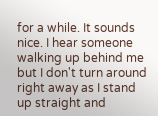for a while. It sounds nice. I hear someone walking up behind me but I don't turn around right away as I stand up straight and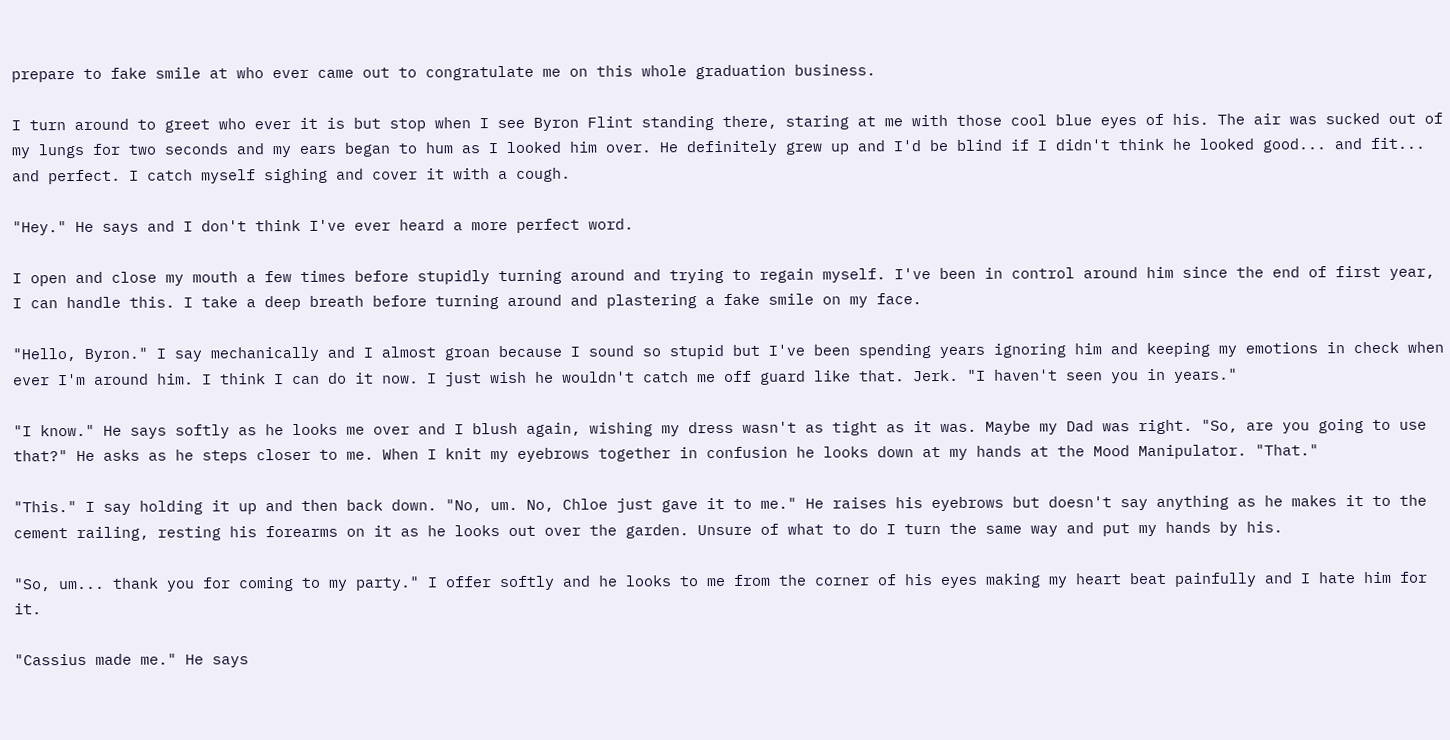prepare to fake smile at who ever came out to congratulate me on this whole graduation business.

I turn around to greet who ever it is but stop when I see Byron Flint standing there, staring at me with those cool blue eyes of his. The air was sucked out of my lungs for two seconds and my ears began to hum as I looked him over. He definitely grew up and I'd be blind if I didn't think he looked good... and fit... and perfect. I catch myself sighing and cover it with a cough.

"Hey." He says and I don't think I've ever heard a more perfect word.

I open and close my mouth a few times before stupidly turning around and trying to regain myself. I've been in control around him since the end of first year, I can handle this. I take a deep breath before turning around and plastering a fake smile on my face.

"Hello, Byron." I say mechanically and I almost groan because I sound so stupid but I've been spending years ignoring him and keeping my emotions in check when ever I'm around him. I think I can do it now. I just wish he wouldn't catch me off guard like that. Jerk. "I haven't seen you in years."

"I know." He says softly as he looks me over and I blush again, wishing my dress wasn't as tight as it was. Maybe my Dad was right. "So, are you going to use that?" He asks as he steps closer to me. When I knit my eyebrows together in confusion he looks down at my hands at the Mood Manipulator. "That."

"This." I say holding it up and then back down. "No, um. No, Chloe just gave it to me." He raises his eyebrows but doesn't say anything as he makes it to the cement railing, resting his forearms on it as he looks out over the garden. Unsure of what to do I turn the same way and put my hands by his.

"So, um... thank you for coming to my party." I offer softly and he looks to me from the corner of his eyes making my heart beat painfully and I hate him for it.

"Cassius made me." He says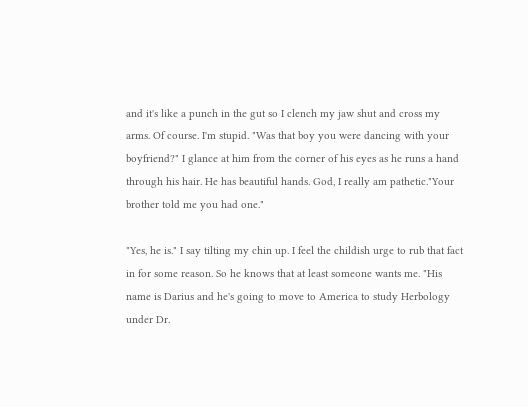and it's like a punch in the gut so I clench my jaw shut and cross my arms. Of course. I'm stupid. "Was that boy you were dancing with your boyfriend?" I glance at him from the corner of his eyes as he runs a hand through his hair. He has beautiful hands. God, I really am pathetic."Your brother told me you had one."

"Yes, he is." I say tilting my chin up. I feel the childish urge to rub that fact in for some reason. So he knows that at least someone wants me. "His name is Darius and he's going to move to America to study Herbology under Dr.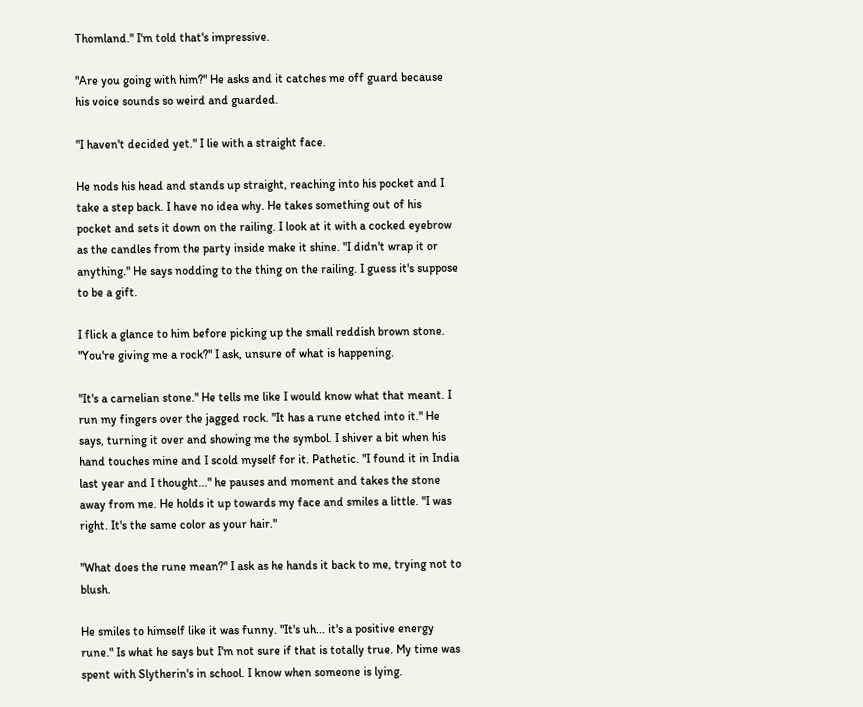Thomland." I'm told that's impressive.

"Are you going with him?" He asks and it catches me off guard because his voice sounds so weird and guarded.

"I haven't decided yet." I lie with a straight face.

He nods his head and stands up straight, reaching into his pocket and I take a step back. I have no idea why. He takes something out of his pocket and sets it down on the railing. I look at it with a cocked eyebrow as the candles from the party inside make it shine. "I didn't wrap it or anything." He says nodding to the thing on the railing. I guess it's suppose to be a gift.

I flick a glance to him before picking up the small reddish brown stone. "You're giving me a rock?" I ask, unsure of what is happening.

"It's a carnelian stone." He tells me like I would know what that meant. I run my fingers over the jagged rock. "It has a rune etched into it." He says, turning it over and showing me the symbol. I shiver a bit when his hand touches mine and I scold myself for it. Pathetic. "I found it in India last year and I thought..." he pauses and moment and takes the stone away from me. He holds it up towards my face and smiles a little. "I was right. It's the same color as your hair."

"What does the rune mean?" I ask as he hands it back to me, trying not to blush.

He smiles to himself like it was funny. "It's uh... it's a positive energy rune." Is what he says but I'm not sure if that is totally true. My time was spent with Slytherin's in school. I know when someone is lying.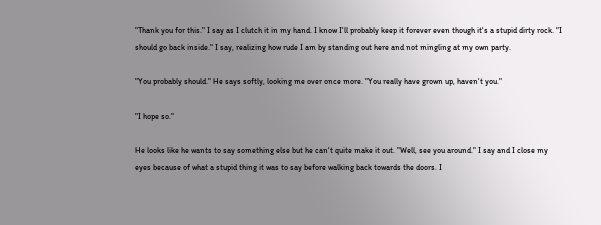"Thank you for this." I say as I clutch it in my hand. I know I'll probably keep it forever even though it's a stupid dirty rock. "I should go back inside." I say, realizing how rude I am by standing out here and not mingling at my own party.

"You probably should." He says softly, looking me over once more. "You really have grown up, haven't you."

"I hope so."

He looks like he wants to say something else but he can't quite make it out. "Well, see you around." I say and I close my eyes because of what a stupid thing it was to say before walking back towards the doors. I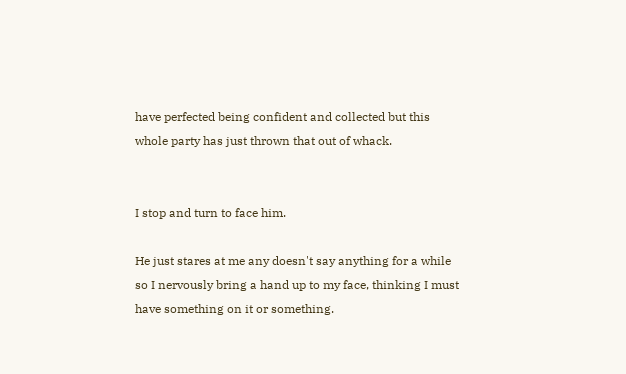have perfected being confident and collected but this whole party has just thrown that out of whack.


I stop and turn to face him.

He just stares at me any doesn't say anything for a while so I nervously bring a hand up to my face, thinking I must have something on it or something.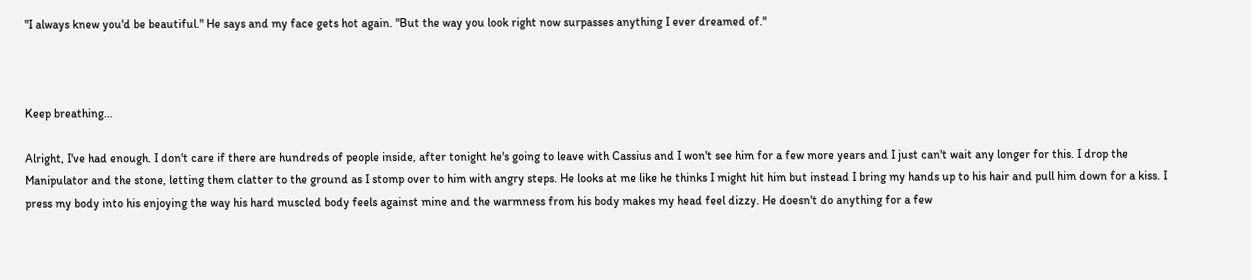"I always knew you'd be beautiful." He says and my face gets hot again. "But the way you look right now surpasses anything I ever dreamed of."



Keep breathing...

Alright, I've had enough. I don't care if there are hundreds of people inside, after tonight he's going to leave with Cassius and I won't see him for a few more years and I just can't wait any longer for this. I drop the Manipulator and the stone, letting them clatter to the ground as I stomp over to him with angry steps. He looks at me like he thinks I might hit him but instead I bring my hands up to his hair and pull him down for a kiss. I press my body into his enjoying the way his hard muscled body feels against mine and the warmness from his body makes my head feel dizzy. He doesn't do anything for a few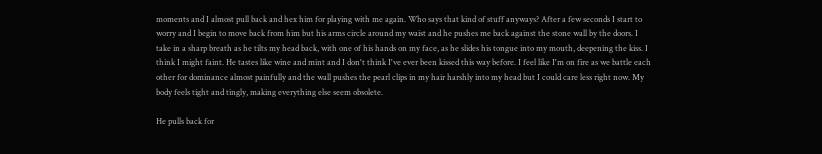moments and I almost pull back and hex him for playing with me again. Who says that kind of stuff anyways? After a few seconds I start to worry and I begin to move back from him but his arms circle around my waist and he pushes me back against the stone wall by the doors. I take in a sharp breath as he tilts my head back, with one of his hands on my face, as he slides his tongue into my mouth, deepening the kiss. I think I might faint. He tastes like wine and mint and I don't think I've ever been kissed this way before. I feel like I'm on fire as we battle each other for dominance almost painfully and the wall pushes the pearl clips in my hair harshly into my head but I could care less right now. My body feels tight and tingly, making everything else seem obsolete.

He pulls back for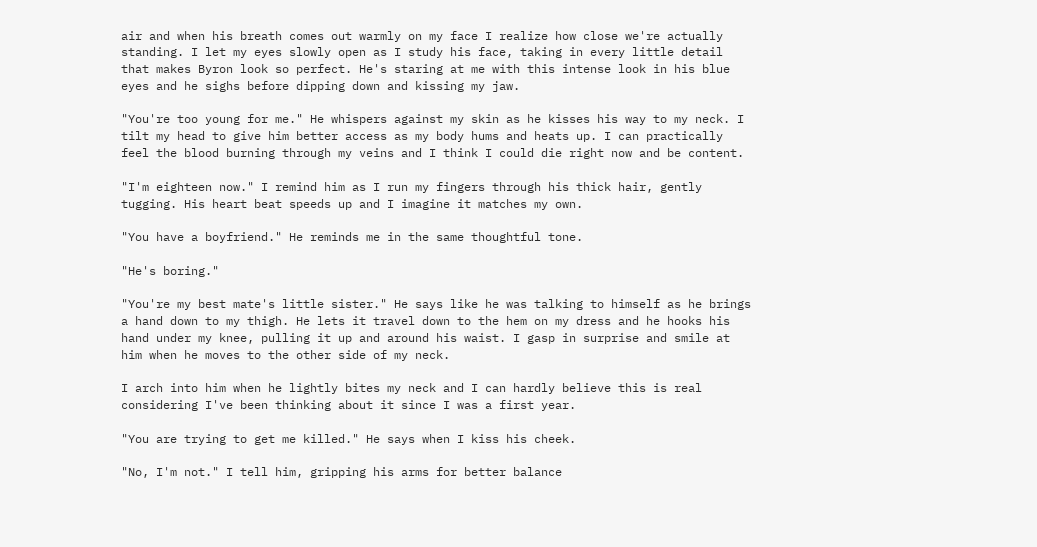air and when his breath comes out warmly on my face I realize how close we're actually standing. I let my eyes slowly open as I study his face, taking in every little detail that makes Byron look so perfect. He's staring at me with this intense look in his blue eyes and he sighs before dipping down and kissing my jaw.

"You're too young for me." He whispers against my skin as he kisses his way to my neck. I tilt my head to give him better access as my body hums and heats up. I can practically feel the blood burning through my veins and I think I could die right now and be content.

"I'm eighteen now." I remind him as I run my fingers through his thick hair, gently tugging. His heart beat speeds up and I imagine it matches my own.

"You have a boyfriend." He reminds me in the same thoughtful tone.

"He's boring."

"You're my best mate's little sister." He says like he was talking to himself as he brings a hand down to my thigh. He lets it travel down to the hem on my dress and he hooks his hand under my knee, pulling it up and around his waist. I gasp in surprise and smile at him when he moves to the other side of my neck.

I arch into him when he lightly bites my neck and I can hardly believe this is real considering I've been thinking about it since I was a first year.

"You are trying to get me killed." He says when I kiss his cheek.

"No, I'm not." I tell him, gripping his arms for better balance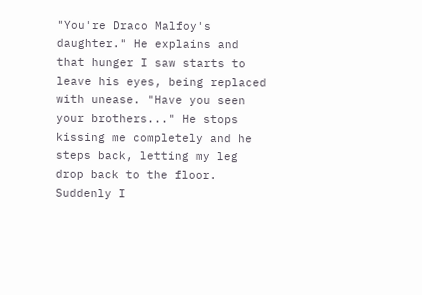"You're Draco Malfoy's daughter." He explains and that hunger I saw starts to leave his eyes, being replaced with unease. "Have you seen your brothers..." He stops kissing me completely and he steps back, letting my leg drop back to the floor. Suddenly I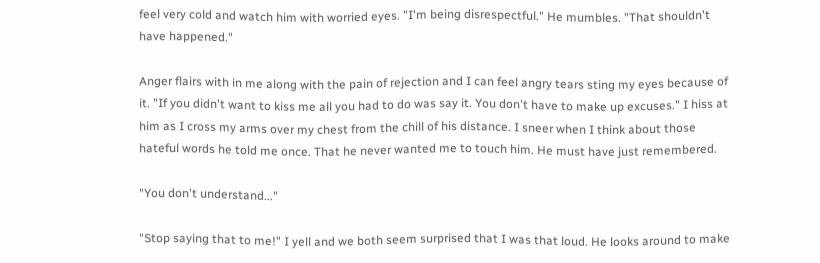feel very cold and watch him with worried eyes. "I'm being disrespectful." He mumbles. "That shouldn't have happened."

Anger flairs with in me along with the pain of rejection and I can feel angry tears sting my eyes because of it. "If you didn't want to kiss me all you had to do was say it. You don't have to make up excuses." I hiss at him as I cross my arms over my chest from the chill of his distance. I sneer when I think about those hateful words he told me once. That he never wanted me to touch him. He must have just remembered.

"You don't understand..."

"Stop saying that to me!" I yell and we both seem surprised that I was that loud. He looks around to make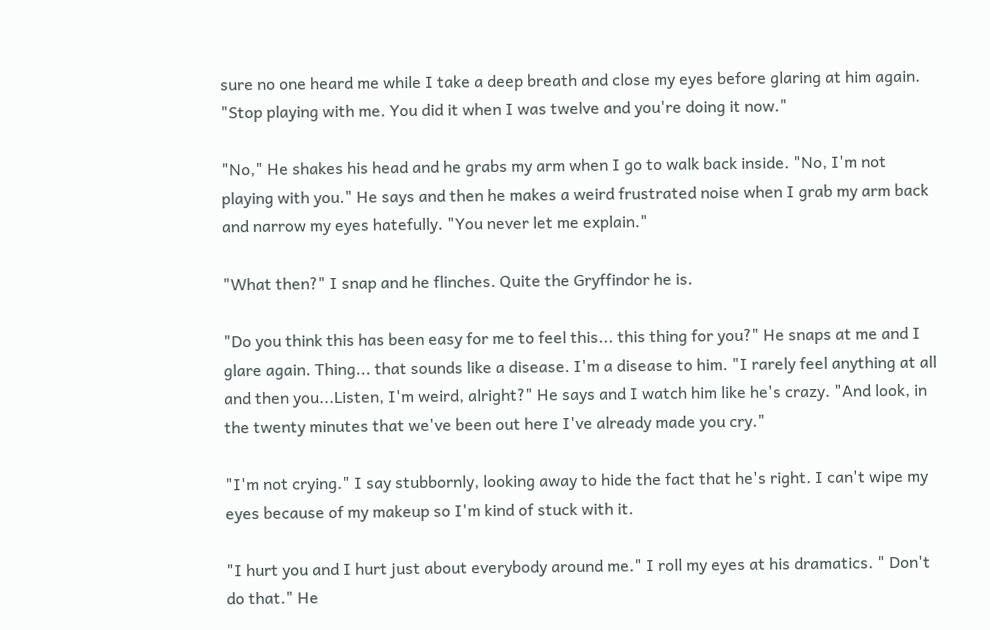sure no one heard me while I take a deep breath and close my eyes before glaring at him again. "Stop playing with me. You did it when I was twelve and you're doing it now."

"No," He shakes his head and he grabs my arm when I go to walk back inside. "No, I'm not playing with you." He says and then he makes a weird frustrated noise when I grab my arm back and narrow my eyes hatefully. "You never let me explain."

"What then?" I snap and he flinches. Quite the Gryffindor he is.

"Do you think this has been easy for me to feel this... this thing for you?" He snaps at me and I glare again. Thing... that sounds like a disease. I'm a disease to him. "I rarely feel anything at all and then you...Listen, I'm weird, alright?" He says and I watch him like he's crazy. "And look, in the twenty minutes that we've been out here I've already made you cry."

"I'm not crying." I say stubbornly, looking away to hide the fact that he's right. I can't wipe my eyes because of my makeup so I'm kind of stuck with it.

"I hurt you and I hurt just about everybody around me." I roll my eyes at his dramatics. " Don't do that." He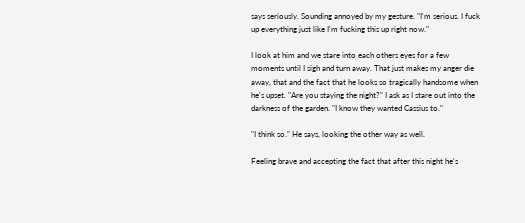says seriously. Sounding annoyed by my gesture. "I'm serious. I fuck up everything just like I'm fucking this up right now."

I look at him and we stare into each others eyes for a few moments until I sigh and turn away. That just makes my anger die away, that and the fact that he looks so tragically handsome when he's upset. "Are you staying the night?" I ask as I stare out into the darkness of the garden. "I know they wanted Cassius to."

"I think so." He says, looking the other way as well.

Feeling brave and accepting the fact that after this night he's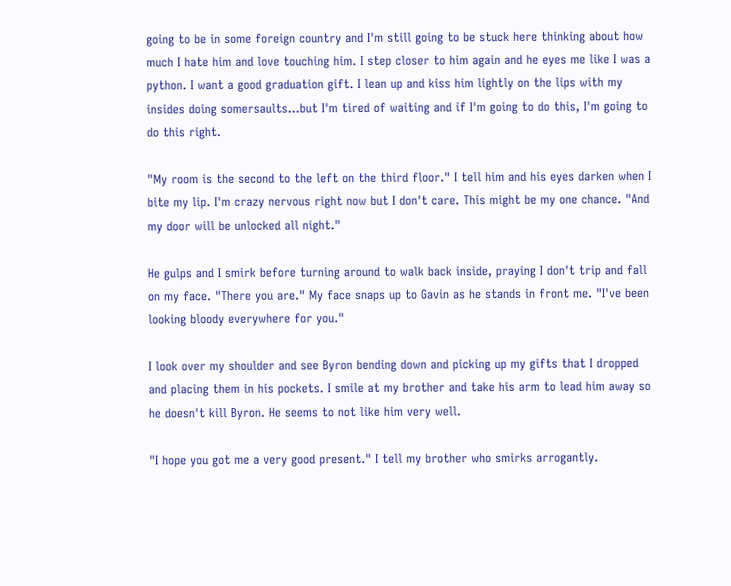going to be in some foreign country and I'm still going to be stuck here thinking about how much I hate him and love touching him. I step closer to him again and he eyes me like I was a python. I want a good graduation gift. I lean up and kiss him lightly on the lips with my insides doing somersaults...but I'm tired of waiting and if I'm going to do this, I'm going to do this right.

"My room is the second to the left on the third floor." I tell him and his eyes darken when I bite my lip. I'm crazy nervous right now but I don't care. This might be my one chance. "And my door will be unlocked all night."

He gulps and I smirk before turning around to walk back inside, praying I don't trip and fall on my face. "There you are." My face snaps up to Gavin as he stands in front me. "I've been looking bloody everywhere for you."

I look over my shoulder and see Byron bending down and picking up my gifts that I dropped and placing them in his pockets. I smile at my brother and take his arm to lead him away so he doesn't kill Byron. He seems to not like him very well.

"I hope you got me a very good present." I tell my brother who smirks arrogantly.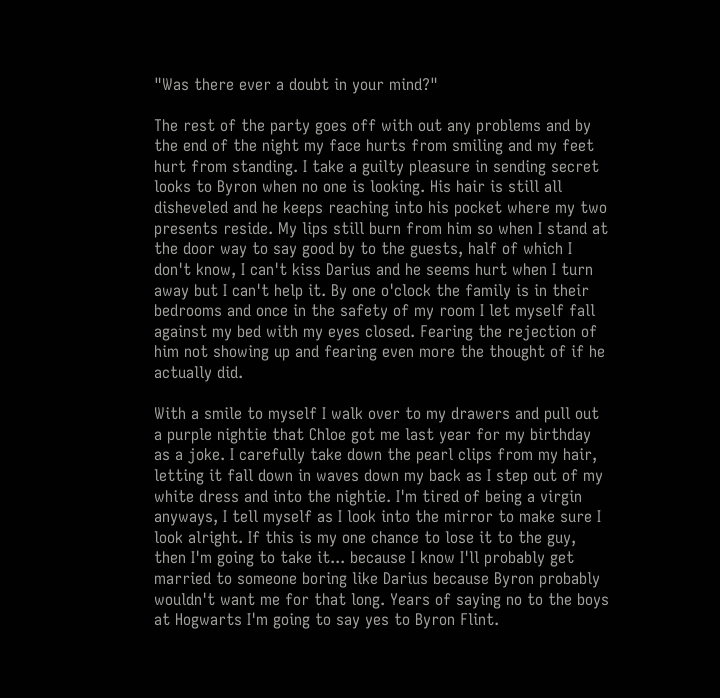"Was there ever a doubt in your mind?"

The rest of the party goes off with out any problems and by the end of the night my face hurts from smiling and my feet hurt from standing. I take a guilty pleasure in sending secret looks to Byron when no one is looking. His hair is still all disheveled and he keeps reaching into his pocket where my two presents reside. My lips still burn from him so when I stand at the door way to say good by to the guests, half of which I don't know, I can't kiss Darius and he seems hurt when I turn away but I can't help it. By one o'clock the family is in their bedrooms and once in the safety of my room I let myself fall against my bed with my eyes closed. Fearing the rejection of him not showing up and fearing even more the thought of if he actually did.

With a smile to myself I walk over to my drawers and pull out a purple nightie that Chloe got me last year for my birthday as a joke. I carefully take down the pearl clips from my hair, letting it fall down in waves down my back as I step out of my white dress and into the nightie. I'm tired of being a virgin anyways, I tell myself as I look into the mirror to make sure I look alright. If this is my one chance to lose it to the guy, then I'm going to take it... because I know I'll probably get married to someone boring like Darius because Byron probably wouldn't want me for that long. Years of saying no to the boys at Hogwarts I'm going to say yes to Byron Flint.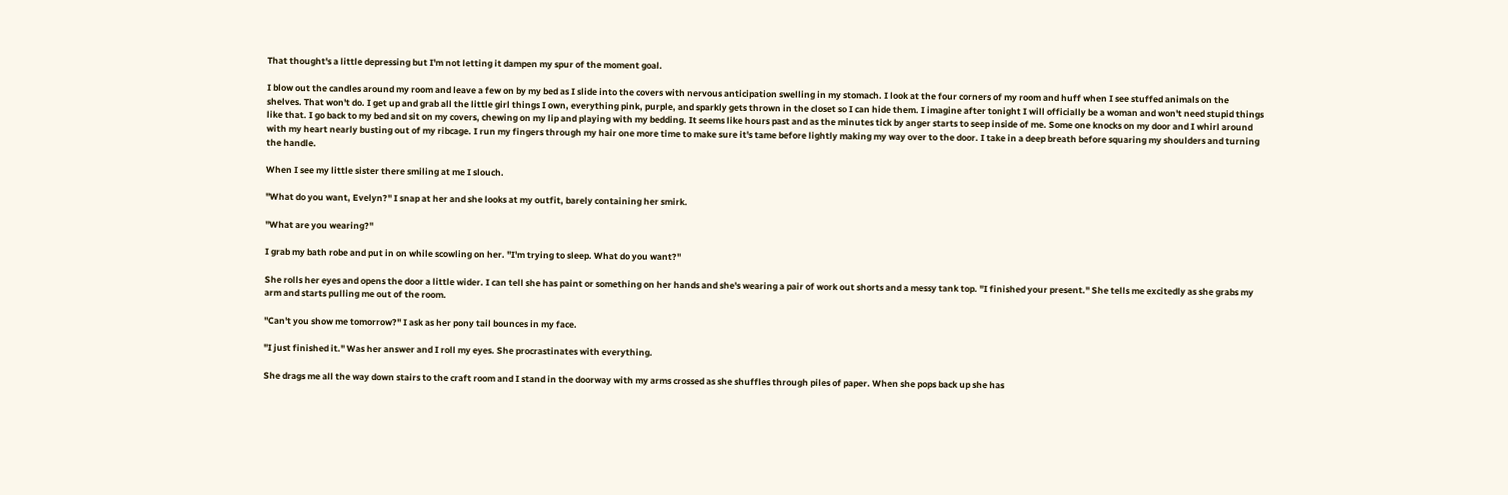That thought's a little depressing but I'm not letting it dampen my spur of the moment goal.

I blow out the candles around my room and leave a few on by my bed as I slide into the covers with nervous anticipation swelling in my stomach. I look at the four corners of my room and huff when I see stuffed animals on the shelves. That won't do. I get up and grab all the little girl things I own, everything pink, purple, and sparkly gets thrown in the closet so I can hide them. I imagine after tonight I will officially be a woman and won't need stupid things like that. I go back to my bed and sit on my covers, chewing on my lip and playing with my bedding. It seems like hours past and as the minutes tick by anger starts to seep inside of me. Some one knocks on my door and I whirl around with my heart nearly busting out of my ribcage. I run my fingers through my hair one more time to make sure it's tame before lightly making my way over to the door. I take in a deep breath before squaring my shoulders and turning the handle.

When I see my little sister there smiling at me I slouch.

"What do you want, Evelyn?" I snap at her and she looks at my outfit, barely containing her smirk.

"What are you wearing?"

I grab my bath robe and put in on while scowling on her. "I'm trying to sleep. What do you want?"

She rolls her eyes and opens the door a little wider. I can tell she has paint or something on her hands and she's wearing a pair of work out shorts and a messy tank top. "I finished your present." She tells me excitedly as she grabs my arm and starts pulling me out of the room.

"Can't you show me tomorrow?" I ask as her pony tail bounces in my face.

"I just finished it." Was her answer and I roll my eyes. She procrastinates with everything.

She drags me all the way down stairs to the craft room and I stand in the doorway with my arms crossed as she shuffles through piles of paper. When she pops back up she has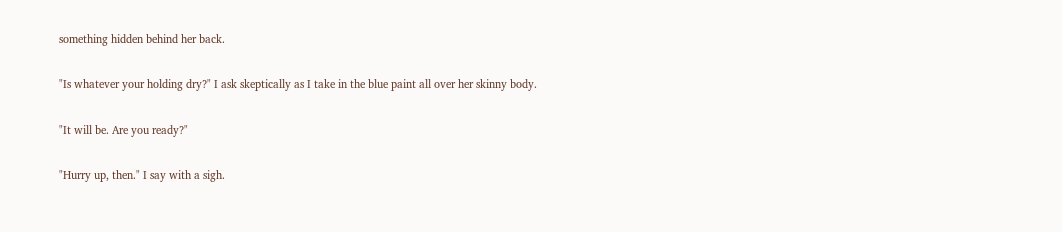something hidden behind her back.

"Is whatever your holding dry?" I ask skeptically as I take in the blue paint all over her skinny body.

"It will be. Are you ready?"

"Hurry up, then." I say with a sigh.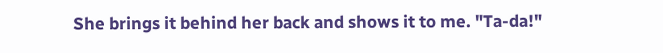She brings it behind her back and shows it to me. "Ta-da!"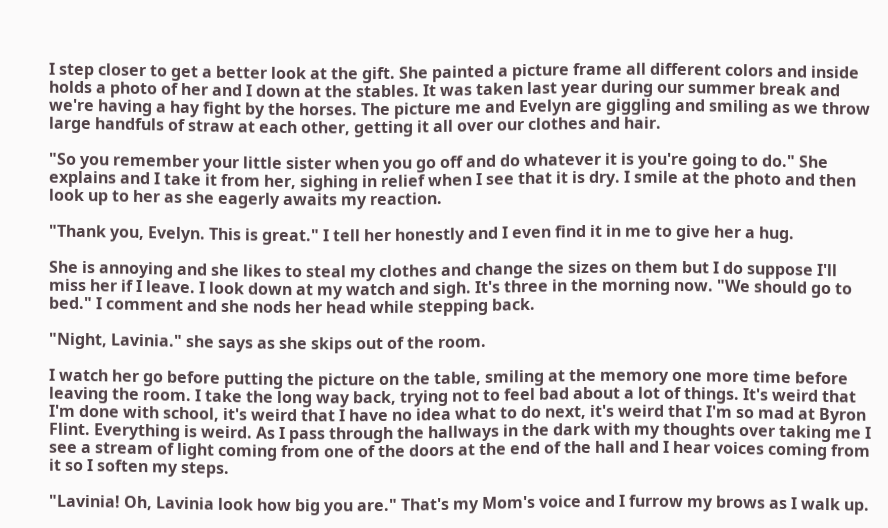I step closer to get a better look at the gift. She painted a picture frame all different colors and inside holds a photo of her and I down at the stables. It was taken last year during our summer break and we're having a hay fight by the horses. The picture me and Evelyn are giggling and smiling as we throw large handfuls of straw at each other, getting it all over our clothes and hair.

"So you remember your little sister when you go off and do whatever it is you're going to do." She explains and I take it from her, sighing in relief when I see that it is dry. I smile at the photo and then look up to her as she eagerly awaits my reaction.

"Thank you, Evelyn. This is great." I tell her honestly and I even find it in me to give her a hug.

She is annoying and she likes to steal my clothes and change the sizes on them but I do suppose I'll miss her if I leave. I look down at my watch and sigh. It's three in the morning now. "We should go to bed." I comment and she nods her head while stepping back.

"Night, Lavinia." she says as she skips out of the room.

I watch her go before putting the picture on the table, smiling at the memory one more time before leaving the room. I take the long way back, trying not to feel bad about a lot of things. It's weird that I'm done with school, it's weird that I have no idea what to do next, it's weird that I'm so mad at Byron Flint. Everything is weird. As I pass through the hallways in the dark with my thoughts over taking me I see a stream of light coming from one of the doors at the end of the hall and I hear voices coming from it so I soften my steps.

"Lavinia! Oh, Lavinia look how big you are." That's my Mom's voice and I furrow my brows as I walk up.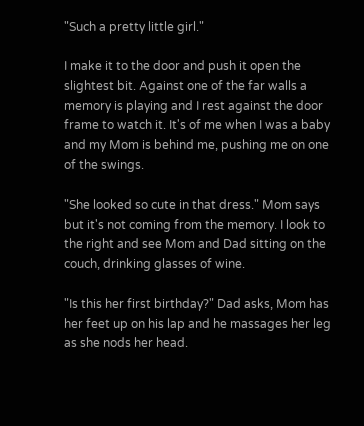"Such a pretty little girl."

I make it to the door and push it open the slightest bit. Against one of the far walls a memory is playing and I rest against the door frame to watch it. It's of me when I was a baby and my Mom is behind me, pushing me on one of the swings.

"She looked so cute in that dress." Mom says but it's not coming from the memory. I look to the right and see Mom and Dad sitting on the couch, drinking glasses of wine.

"Is this her first birthday?" Dad asks, Mom has her feet up on his lap and he massages her leg as she nods her head.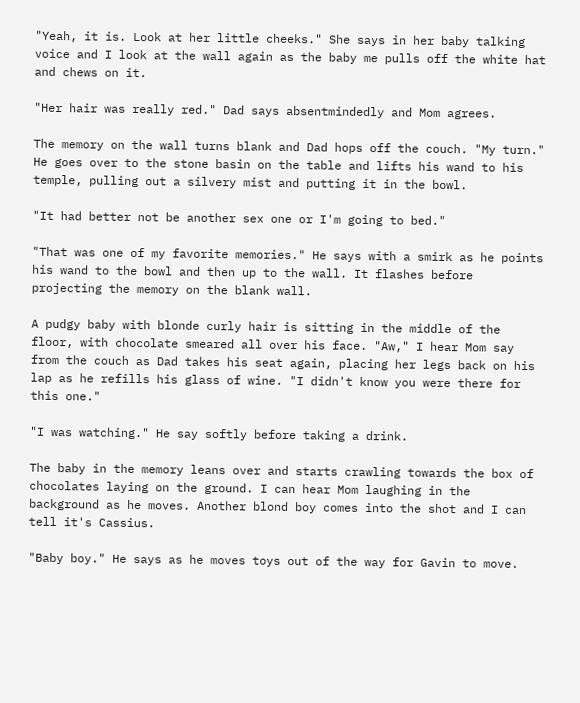"Yeah, it is. Look at her little cheeks." She says in her baby talking voice and I look at the wall again as the baby me pulls off the white hat and chews on it.

"Her hair was really red." Dad says absentmindedly and Mom agrees.

The memory on the wall turns blank and Dad hops off the couch. "My turn." He goes over to the stone basin on the table and lifts his wand to his temple, pulling out a silvery mist and putting it in the bowl.

"It had better not be another sex one or I'm going to bed."

"That was one of my favorite memories." He says with a smirk as he points his wand to the bowl and then up to the wall. It flashes before projecting the memory on the blank wall.

A pudgy baby with blonde curly hair is sitting in the middle of the floor, with chocolate smeared all over his face. "Aw," I hear Mom say from the couch as Dad takes his seat again, placing her legs back on his lap as he refills his glass of wine. "I didn't know you were there for this one."

"I was watching." He say softly before taking a drink.

The baby in the memory leans over and starts crawling towards the box of chocolates laying on the ground. I can hear Mom laughing in the background as he moves. Another blond boy comes into the shot and I can tell it's Cassius.

"Baby boy." He says as he moves toys out of the way for Gavin to move.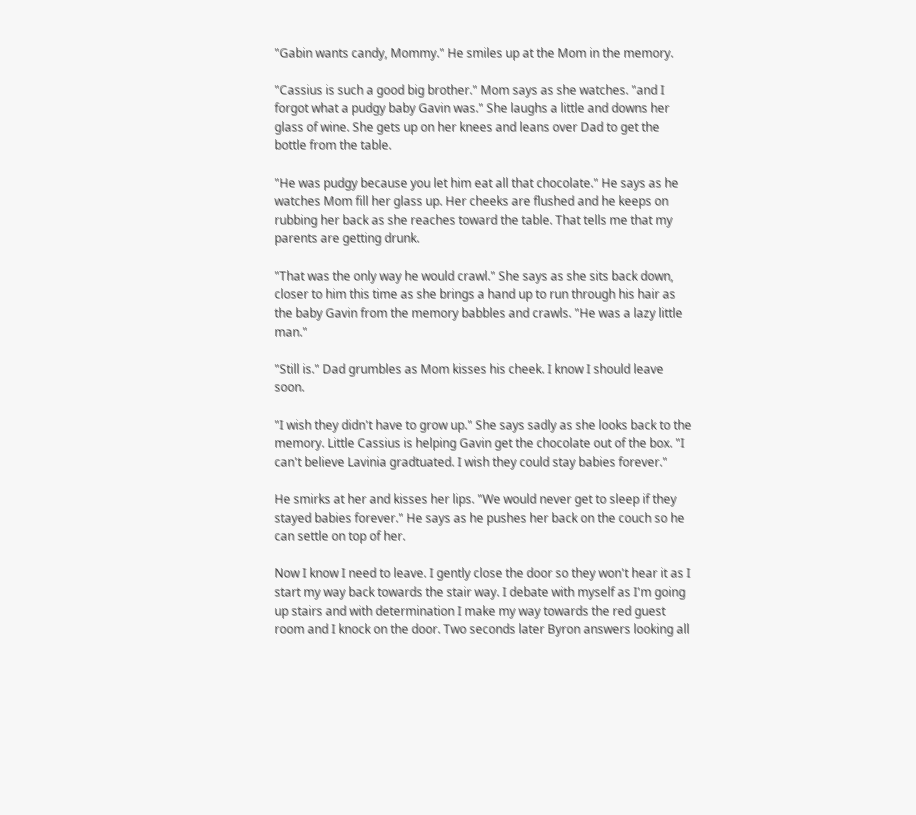"Gabin wants candy, Mommy." He smiles up at the Mom in the memory.

"Cassius is such a good big brother." Mom says as she watches. "and I forgot what a pudgy baby Gavin was." She laughs a little and downs her glass of wine. She gets up on her knees and leans over Dad to get the bottle from the table.

"He was pudgy because you let him eat all that chocolate." He says as he watches Mom fill her glass up. Her cheeks are flushed and he keeps on rubbing her back as she reaches toward the table. That tells me that my parents are getting drunk.

"That was the only way he would crawl." She says as she sits back down, closer to him this time as she brings a hand up to run through his hair as the baby Gavin from the memory babbles and crawls. "He was a lazy little man."

"Still is." Dad grumbles as Mom kisses his cheek. I know I should leave soon.

"I wish they didn't have to grow up." She says sadly as she looks back to the memory. Little Cassius is helping Gavin get the chocolate out of the box. "I can't believe Lavinia gradtuated. I wish they could stay babies forever."

He smirks at her and kisses her lips. "We would never get to sleep if they stayed babies forever." He says as he pushes her back on the couch so he can settle on top of her.

Now I know I need to leave. I gently close the door so they won't hear it as I start my way back towards the stair way. I debate with myself as I'm going up stairs and with determination I make my way towards the red guest room and I knock on the door. Two seconds later Byron answers looking all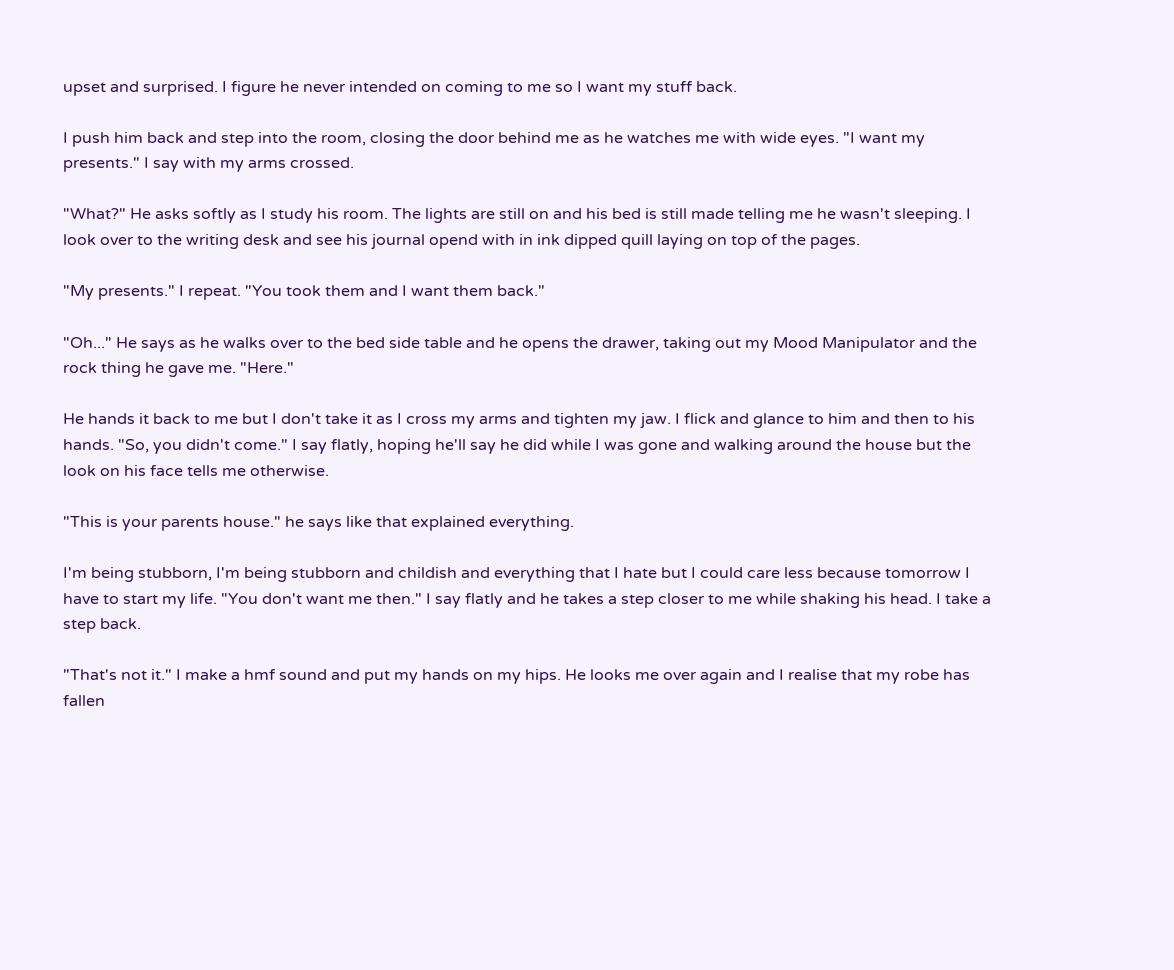upset and surprised. I figure he never intended on coming to me so I want my stuff back.

I push him back and step into the room, closing the door behind me as he watches me with wide eyes. "I want my presents." I say with my arms crossed.

"What?" He asks softly as I study his room. The lights are still on and his bed is still made telling me he wasn't sleeping. I look over to the writing desk and see his journal opend with in ink dipped quill laying on top of the pages.

"My presents." I repeat. "You took them and I want them back."

"Oh..." He says as he walks over to the bed side table and he opens the drawer, taking out my Mood Manipulator and the rock thing he gave me. "Here."

He hands it back to me but I don't take it as I cross my arms and tighten my jaw. I flick and glance to him and then to his hands. "So, you didn't come." I say flatly, hoping he'll say he did while I was gone and walking around the house but the look on his face tells me otherwise.

"This is your parents house." he says like that explained everything.

I'm being stubborn, I'm being stubborn and childish and everything that I hate but I could care less because tomorrow I have to start my life. "You don't want me then." I say flatly and he takes a step closer to me while shaking his head. I take a step back.

"That's not it." I make a hmf sound and put my hands on my hips. He looks me over again and I realise that my robe has fallen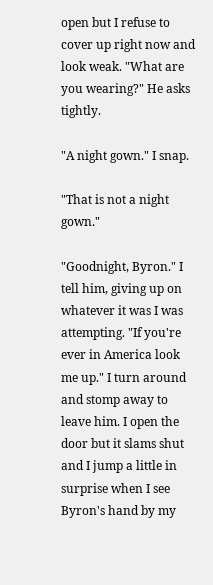open but I refuse to cover up right now and look weak. "What are you wearing?" He asks tightly.

"A night gown." I snap.

"That is not a night gown."

"Goodnight, Byron." I tell him, giving up on whatever it was I was attempting. "If you're ever in America look me up." I turn around and stomp away to leave him. I open the door but it slams shut and I jump a little in surprise when I see Byron's hand by my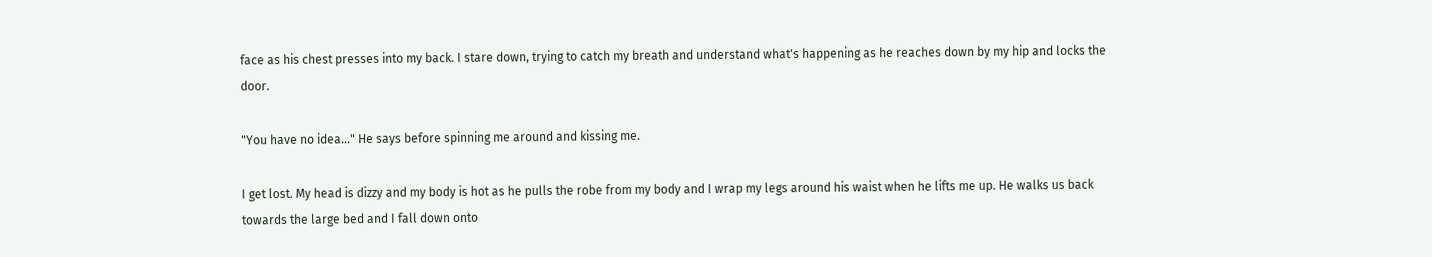face as his chest presses into my back. I stare down, trying to catch my breath and understand what's happening as he reaches down by my hip and locks the door.

"You have no idea..." He says before spinning me around and kissing me.

I get lost. My head is dizzy and my body is hot as he pulls the robe from my body and I wrap my legs around his waist when he lifts me up. He walks us back towards the large bed and I fall down onto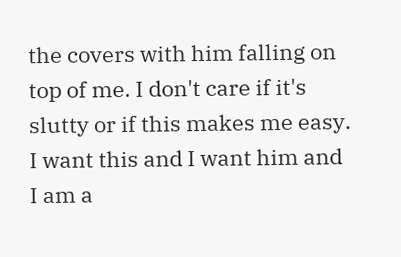the covers with him falling on top of me. I don't care if it's slutty or if this makes me easy. I want this and I want him and I am a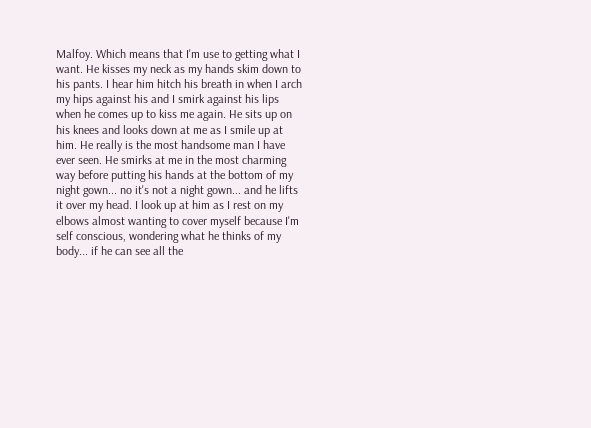Malfoy. Which means that I'm use to getting what I want. He kisses my neck as my hands skim down to his pants. I hear him hitch his breath in when I arch my hips against his and I smirk against his lips when he comes up to kiss me again. He sits up on his knees and looks down at me as I smile up at him. He really is the most handsome man I have ever seen. He smirks at me in the most charming way before putting his hands at the bottom of my night gown... no it's not a night gown... and he lifts it over my head. I look up at him as I rest on my elbows almost wanting to cover myself because I'm self conscious, wondering what he thinks of my body... if he can see all the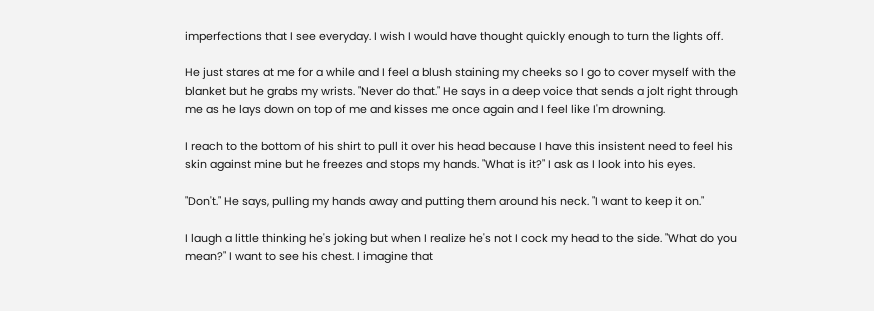imperfections that I see everyday. I wish I would have thought quickly enough to turn the lights off.

He just stares at me for a while and I feel a blush staining my cheeks so I go to cover myself with the blanket but he grabs my wrists. "Never do that." He says in a deep voice that sends a jolt right through me as he lays down on top of me and kisses me once again and I feel like I'm drowning.

I reach to the bottom of his shirt to pull it over his head because I have this insistent need to feel his skin against mine but he freezes and stops my hands. "What is it?" I ask as I look into his eyes.

"Don't." He says, pulling my hands away and putting them around his neck. "I want to keep it on."

I laugh a little thinking he's joking but when I realize he's not I cock my head to the side. "What do you mean?" I want to see his chest. I imagine that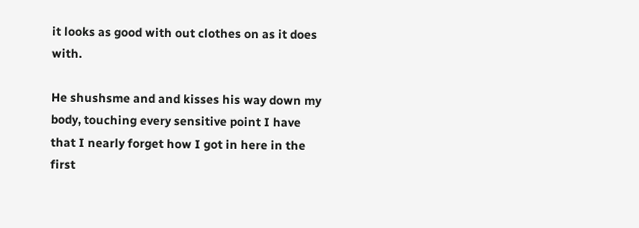it looks as good with out clothes on as it does with.

He shushsme and and kisses his way down my body, touching every sensitive point I have that I nearly forget how I got in here in the first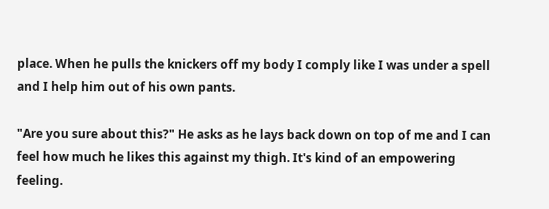place. When he pulls the knickers off my body I comply like I was under a spell and I help him out of his own pants.

"Are you sure about this?" He asks as he lays back down on top of me and I can feel how much he likes this against my thigh. It's kind of an empowering feeling.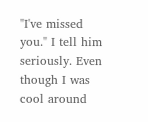"I've missed you." I tell him seriously. Even though I was cool around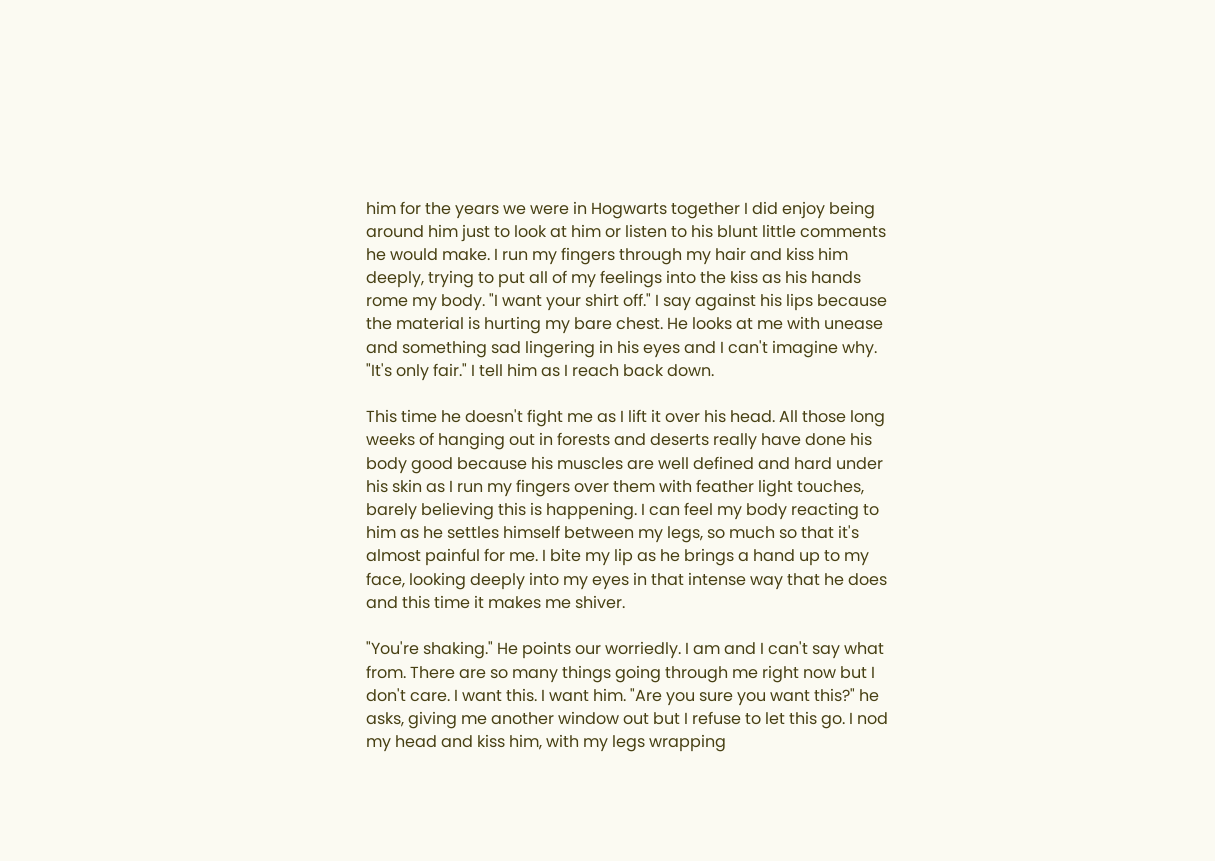him for the years we were in Hogwarts together I did enjoy being around him just to look at him or listen to his blunt little comments he would make. I run my fingers through my hair and kiss him deeply, trying to put all of my feelings into the kiss as his hands rome my body. "I want your shirt off." I say against his lips because the material is hurting my bare chest. He looks at me with unease and something sad lingering in his eyes and I can't imagine why. "It's only fair." I tell him as I reach back down.

This time he doesn't fight me as I lift it over his head. All those long weeks of hanging out in forests and deserts really have done his body good because his muscles are well defined and hard under his skin as I run my fingers over them with feather light touches, barely believing this is happening. I can feel my body reacting to him as he settles himself between my legs, so much so that it's almost painful for me. I bite my lip as he brings a hand up to my face, looking deeply into my eyes in that intense way that he does and this time it makes me shiver.

"You're shaking." He points our worriedly. I am and I can't say what from. There are so many things going through me right now but I don't care. I want this. I want him. "Are you sure you want this?" he asks, giving me another window out but I refuse to let this go. I nod my head and kiss him, with my legs wrapping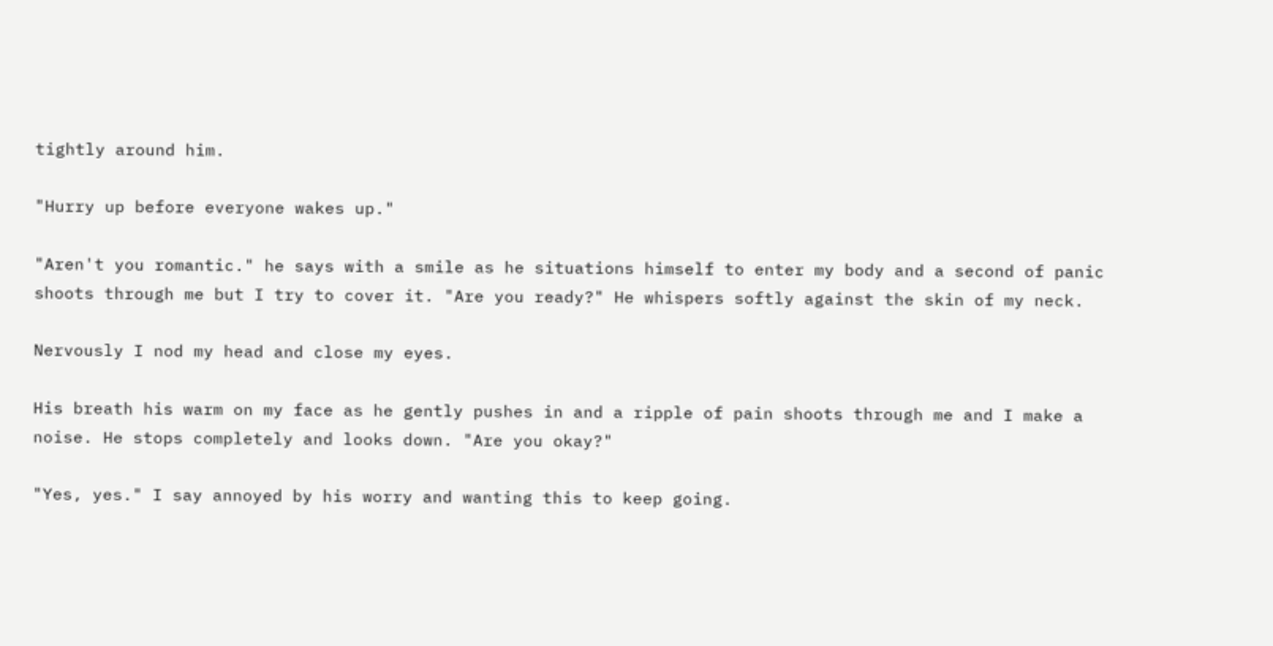tightly around him.

"Hurry up before everyone wakes up."

"Aren't you romantic." he says with a smile as he situations himself to enter my body and a second of panic shoots through me but I try to cover it. "Are you ready?" He whispers softly against the skin of my neck.

Nervously I nod my head and close my eyes.

His breath his warm on my face as he gently pushes in and a ripple of pain shoots through me and I make a noise. He stops completely and looks down. "Are you okay?"

"Yes, yes." I say annoyed by his worry and wanting this to keep going.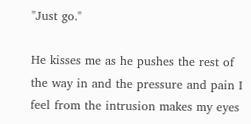"Just go."

He kisses me as he pushes the rest of the way in and the pressure and pain I feel from the intrusion makes my eyes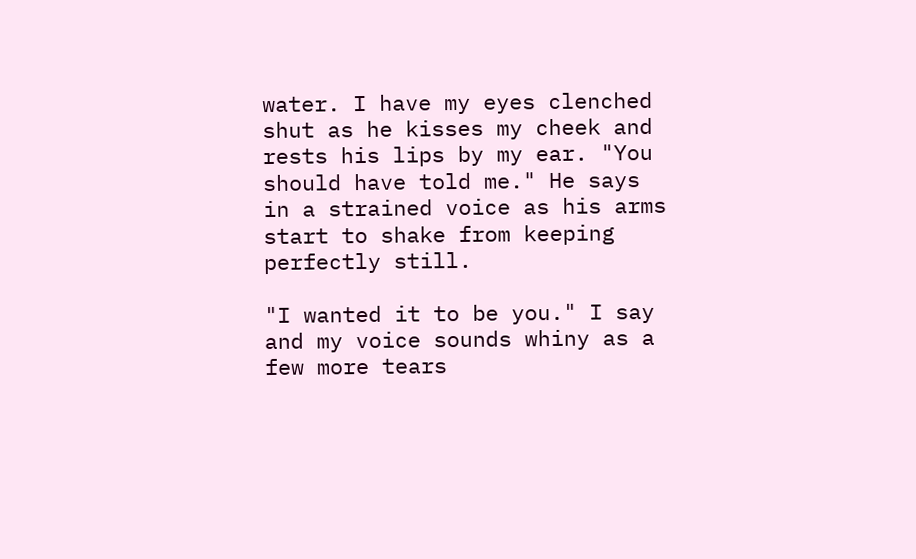water. I have my eyes clenched shut as he kisses my cheek and rests his lips by my ear. "You should have told me." He says in a strained voice as his arms start to shake from keeping perfectly still.

"I wanted it to be you." I say and my voice sounds whiny as a few more tears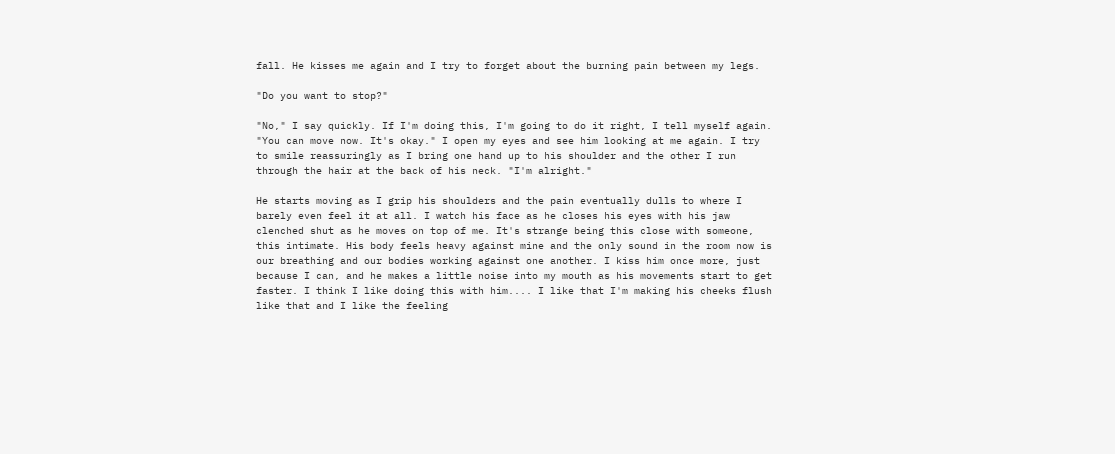fall. He kisses me again and I try to forget about the burning pain between my legs.

"Do you want to stop?"

"No," I say quickly. If I'm doing this, I'm going to do it right, I tell myself again. "You can move now. It's okay." I open my eyes and see him looking at me again. I try to smile reassuringly as I bring one hand up to his shoulder and the other I run through the hair at the back of his neck. "I'm alright."

He starts moving as I grip his shoulders and the pain eventually dulls to where I barely even feel it at all. I watch his face as he closes his eyes with his jaw clenched shut as he moves on top of me. It's strange being this close with someone, this intimate. His body feels heavy against mine and the only sound in the room now is our breathing and our bodies working against one another. I kiss him once more, just because I can, and he makes a little noise into my mouth as his movements start to get faster. I think I like doing this with him.... I like that I'm making his cheeks flush like that and I like the feeling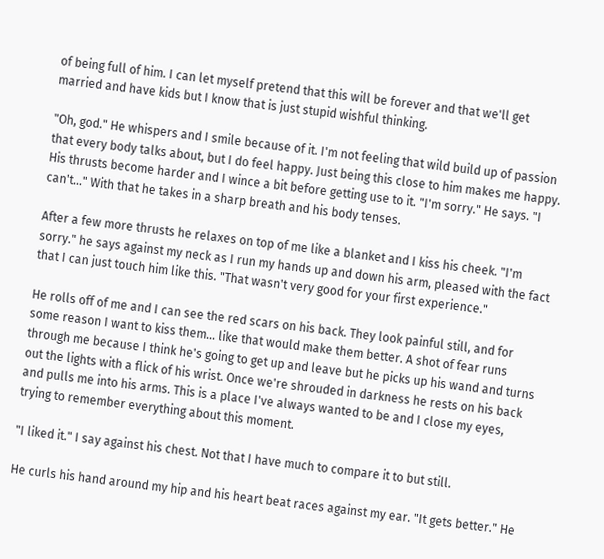of being full of him. I can let myself pretend that this will be forever and that we'll get married and have kids but I know that is just stupid wishful thinking.

"Oh, god." He whispers and I smile because of it. I'm not feeling that wild build up of passion that every body talks about, but I do feel happy. Just being this close to him makes me happy. His thrusts become harder and I wince a bit before getting use to it. "I'm sorry." He says. "I can't..." With that he takes in a sharp breath and his body tenses.

After a few more thrusts he relaxes on top of me like a blanket and I kiss his cheek. "I'm sorry." he says against my neck as I run my hands up and down his arm, pleased with the fact that I can just touch him like this. "That wasn't very good for your first experience."

He rolls off of me and I can see the red scars on his back. They look painful still, and for some reason I want to kiss them... like that would make them better. A shot of fear runs through me because I think he's going to get up and leave but he picks up his wand and turns out the lights with a flick of his wrist. Once we're shrouded in darkness he rests on his back and pulls me into his arms. This is a place I've always wanted to be and I close my eyes, trying to remember everything about this moment.

"I liked it." I say against his chest. Not that I have much to compare it to but still.

He curls his hand around my hip and his heart beat races against my ear. "It gets better." He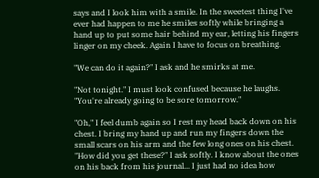says and I look him with a smile. In the sweetest thing I've ever had happen to me he smiles softly while bringing a hand up to put some hair behind my ear, letting his fingers linger on my cheek. Again I have to focus on breathing.

"We can do it again?" I ask and he smirks at me.

"Not tonight." I must look confused because he laughs. "You're already going to be sore tomorrow."

"Oh," I feel dumb again so I rest my head back down on his chest. I bring my hand up and run my fingers down the small scars on his arm and the few long ones on his chest. "How did you get these?" I ask softly. I know about the ones on his back from his journal... I just had no idea how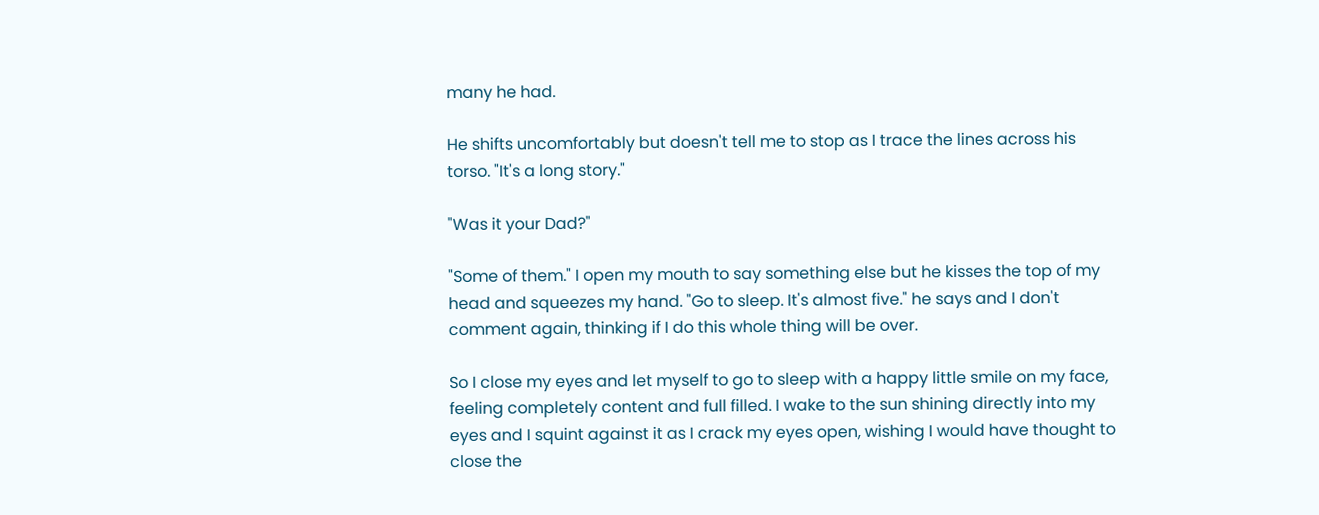many he had.

He shifts uncomfortably but doesn't tell me to stop as I trace the lines across his torso. "It's a long story."

"Was it your Dad?"

"Some of them." I open my mouth to say something else but he kisses the top of my head and squeezes my hand. "Go to sleep. It's almost five." he says and I don't comment again, thinking if I do this whole thing will be over.

So I close my eyes and let myself to go to sleep with a happy little smile on my face, feeling completely content and full filled. I wake to the sun shining directly into my eyes and I squint against it as I crack my eyes open, wishing I would have thought to close the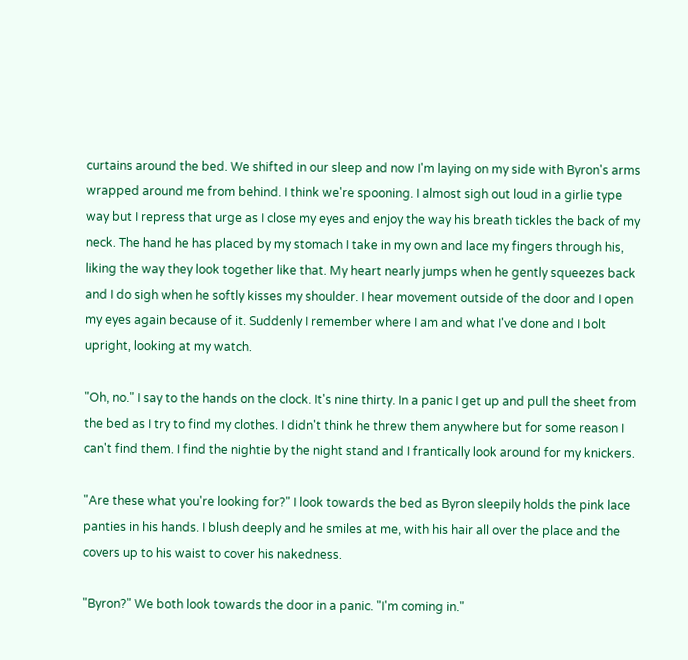curtains around the bed. We shifted in our sleep and now I'm laying on my side with Byron's arms wrapped around me from behind. I think we're spooning. I almost sigh out loud in a girlie type way but I repress that urge as I close my eyes and enjoy the way his breath tickles the back of my neck. The hand he has placed by my stomach I take in my own and lace my fingers through his, liking the way they look together like that. My heart nearly jumps when he gently squeezes back and I do sigh when he softly kisses my shoulder. I hear movement outside of the door and I open my eyes again because of it. Suddenly I remember where I am and what I've done and I bolt upright, looking at my watch.

"Oh, no." I say to the hands on the clock. It's nine thirty. In a panic I get up and pull the sheet from the bed as I try to find my clothes. I didn't think he threw them anywhere but for some reason I can't find them. I find the nightie by the night stand and I frantically look around for my knickers.

"Are these what you're looking for?" I look towards the bed as Byron sleepily holds the pink lace panties in his hands. I blush deeply and he smiles at me, with his hair all over the place and the covers up to his waist to cover his nakedness.

"Byron?" We both look towards the door in a panic. "I'm coming in."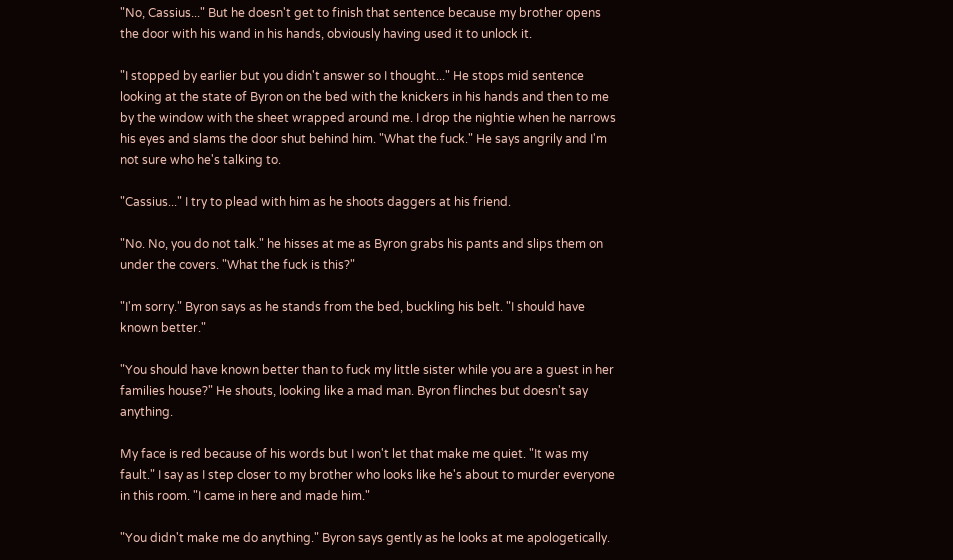"No, Cassius..." But he doesn't get to finish that sentence because my brother opens the door with his wand in his hands, obviously having used it to unlock it.

"I stopped by earlier but you didn't answer so I thought..." He stops mid sentence looking at the state of Byron on the bed with the knickers in his hands and then to me by the window with the sheet wrapped around me. I drop the nightie when he narrows his eyes and slams the door shut behind him. "What the fuck." He says angrily and I'm not sure who he's talking to.

"Cassius..." I try to plead with him as he shoots daggers at his friend.

"No. No, you do not talk." he hisses at me as Byron grabs his pants and slips them on under the covers. "What the fuck is this?"

"I'm sorry." Byron says as he stands from the bed, buckling his belt. "I should have known better."

"You should have known better than to fuck my little sister while you are a guest in her families house?" He shouts, looking like a mad man. Byron flinches but doesn't say anything.

My face is red because of his words but I won't let that make me quiet. "It was my fault." I say as I step closer to my brother who looks like he's about to murder everyone in this room. "I came in here and made him."

"You didn't make me do anything." Byron says gently as he looks at me apologetically.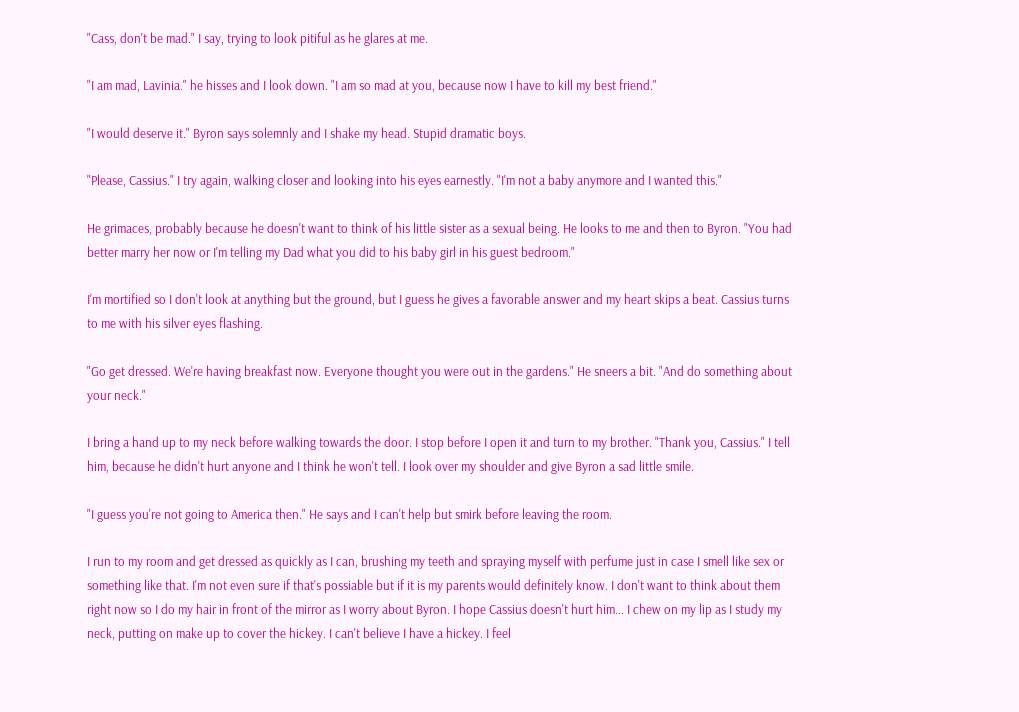"Cass, don't be mad." I say, trying to look pitiful as he glares at me.

"I am mad, Lavinia." he hisses and I look down. "I am so mad at you, because now I have to kill my best friend."

"I would deserve it." Byron says solemnly and I shake my head. Stupid dramatic boys.

"Please, Cassius." I try again, walking closer and looking into his eyes earnestly. "I'm not a baby anymore and I wanted this."

He grimaces, probably because he doesn't want to think of his little sister as a sexual being. He looks to me and then to Byron. "You had better marry her now or I'm telling my Dad what you did to his baby girl in his guest bedroom."

I'm mortified so I don't look at anything but the ground, but I guess he gives a favorable answer and my heart skips a beat. Cassius turns to me with his silver eyes flashing.

"Go get dressed. We're having breakfast now. Everyone thought you were out in the gardens." He sneers a bit. "And do something about your neck."

I bring a hand up to my neck before walking towards the door. I stop before I open it and turn to my brother. "Thank you, Cassius." I tell him, because he didn't hurt anyone and I think he won't tell. I look over my shoulder and give Byron a sad little smile.

"I guess you're not going to America then." He says and I can't help but smirk before leaving the room.

I run to my room and get dressed as quickly as I can, brushing my teeth and spraying myself with perfume just in case I smell like sex or something like that. I'm not even sure if that's possiable but if it is my parents would definitely know. I don't want to think about them right now so I do my hair in front of the mirror as I worry about Byron. I hope Cassius doesn't hurt him... I chew on my lip as I study my neck, putting on make up to cover the hickey. I can't believe I have a hickey. I feel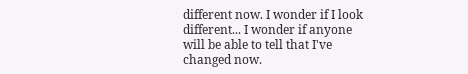different now. I wonder if I look different... I wonder if anyone will be able to tell that I've changed now.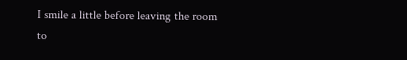I smile a little before leaving the room to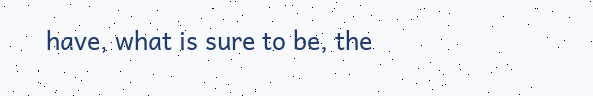have, what is sure to be, the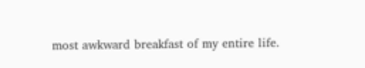most awkward breakfast of my entire life.